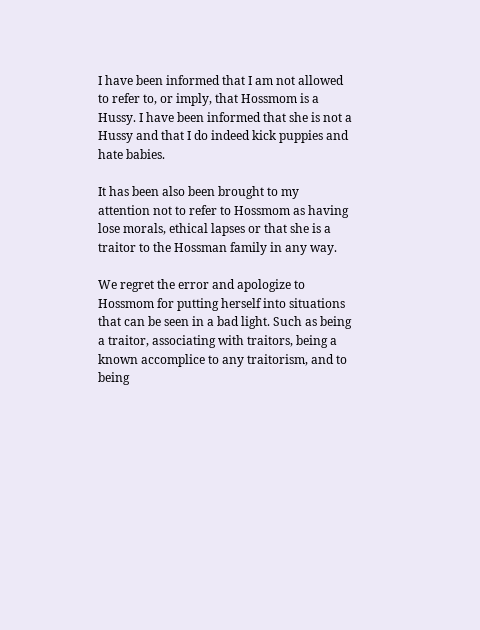I have been informed that I am not allowed to refer to, or imply, that Hossmom is a Hussy. I have been informed that she is not a Hussy and that I do indeed kick puppies and hate babies.

It has been also been brought to my attention not to refer to Hossmom as having lose morals, ethical lapses or that she is a traitor to the Hossman family in any way.

We regret the error and apologize to Hossmom for putting herself into situations that can be seen in a bad light. Such as being a traitor, associating with traitors, being a known accomplice to any traitorism, and to being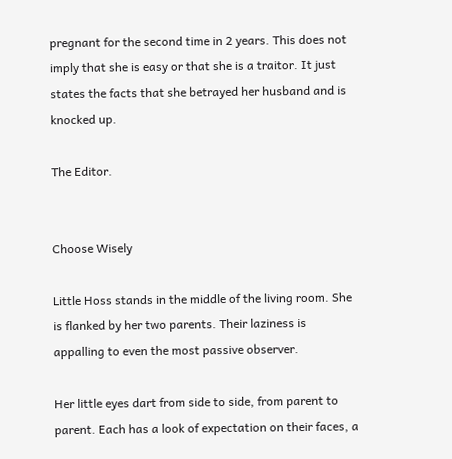pregnant for the second time in 2 years. This does not imply that she is easy or that she is a traitor. It just states the facts that she betrayed her husband and is knocked up.

The Editor.


Choose Wisely

Little Hoss stands in the middle of the living room. She is flanked by her two parents. Their laziness is appalling to even the most passive observer.

Her little eyes dart from side to side, from parent to parent. Each has a look of expectation on their faces, a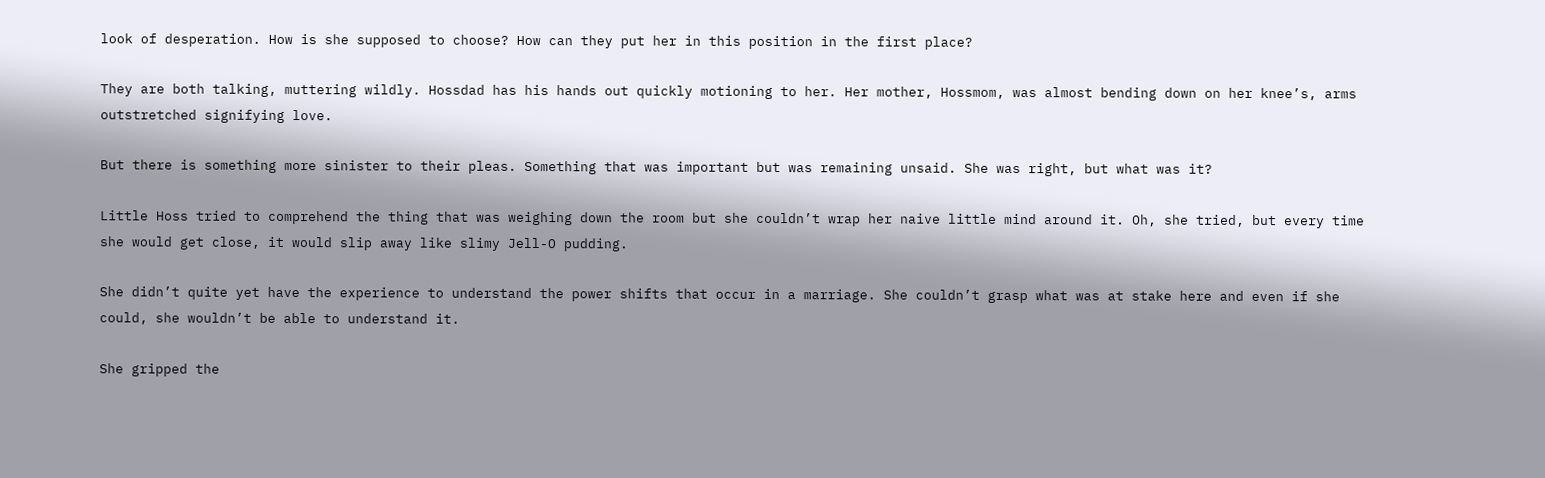look of desperation. How is she supposed to choose? How can they put her in this position in the first place?

They are both talking, muttering wildly. Hossdad has his hands out quickly motioning to her. Her mother, Hossmom, was almost bending down on her knee’s, arms outstretched signifying love.

But there is something more sinister to their pleas. Something that was important but was remaining unsaid. She was right, but what was it?

Little Hoss tried to comprehend the thing that was weighing down the room but she couldn’t wrap her naive little mind around it. Oh, she tried, but every time she would get close, it would slip away like slimy Jell-O pudding.

She didn’t quite yet have the experience to understand the power shifts that occur in a marriage. She couldn’t grasp what was at stake here and even if she could, she wouldn’t be able to understand it.

She gripped the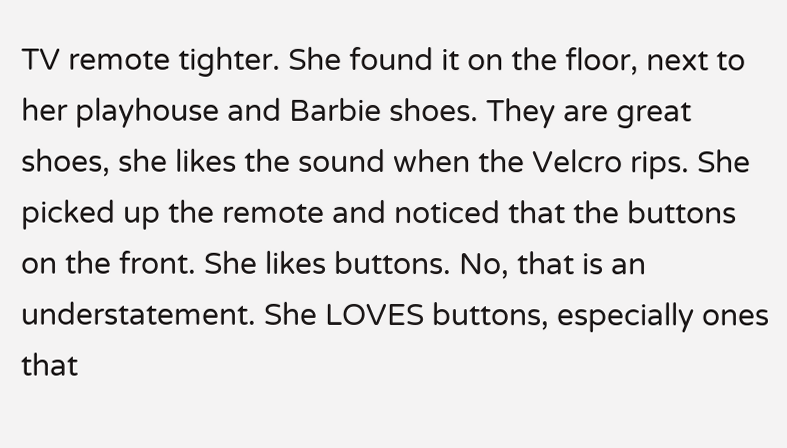TV remote tighter. She found it on the floor, next to her playhouse and Barbie shoes. They are great shoes, she likes the sound when the Velcro rips. She picked up the remote and noticed that the buttons on the front. She likes buttons. No, that is an understatement. She LOVES buttons, especially ones that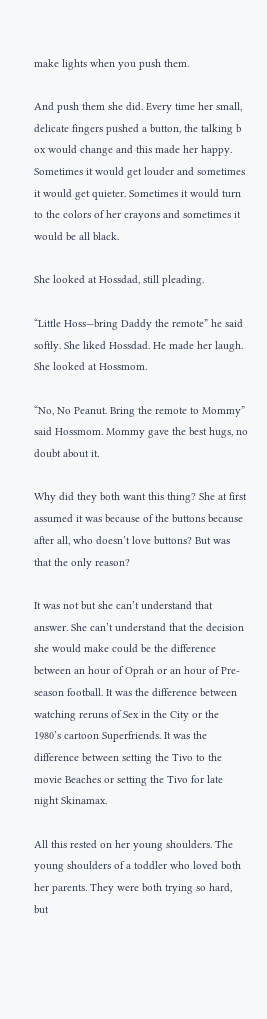make lights when you push them.

And push them she did. Every time her small, delicate fingers pushed a button, the talking b ox would change and this made her happy. Sometimes it would get louder and sometimes it would get quieter. Sometimes it would turn to the colors of her crayons and sometimes it would be all black.

She looked at Hossdad, still pleading.

“Little Hoss—bring Daddy the remote” he said softly. She liked Hossdad. He made her laugh. She looked at Hossmom.

“No, No Peanut. Bring the remote to Mommy” said Hossmom. Mommy gave the best hugs, no doubt about it.

Why did they both want this thing? She at first assumed it was because of the buttons because after all, who doesn’t love buttons? But was that the only reason?

It was not but she can’t understand that answer. She can’t understand that the decision she would make could be the difference between an hour of Oprah or an hour of Pre-season football. It was the difference between watching reruns of Sex in the City or the 1980’s cartoon Superfriends. It was the difference between setting the Tivo to the movie Beaches or setting the Tivo for late night Skinamax.

All this rested on her young shoulders. The young shoulders of a toddler who loved both her parents. They were both trying so hard, but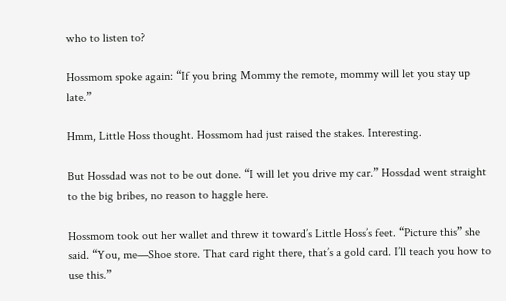who to listen to?

Hossmom spoke again: “If you bring Mommy the remote, mommy will let you stay up late.”

Hmm, Little Hoss thought. Hossmom had just raised the stakes. Interesting.

But Hossdad was not to be out done. “I will let you drive my car.” Hossdad went straight to the big bribes, no reason to haggle here.

Hossmom took out her wallet and threw it toward’s Little Hoss’s feet. “Picture this” she said. “You, me—Shoe store. That card right there, that’s a gold card. I’ll teach you how to use this.”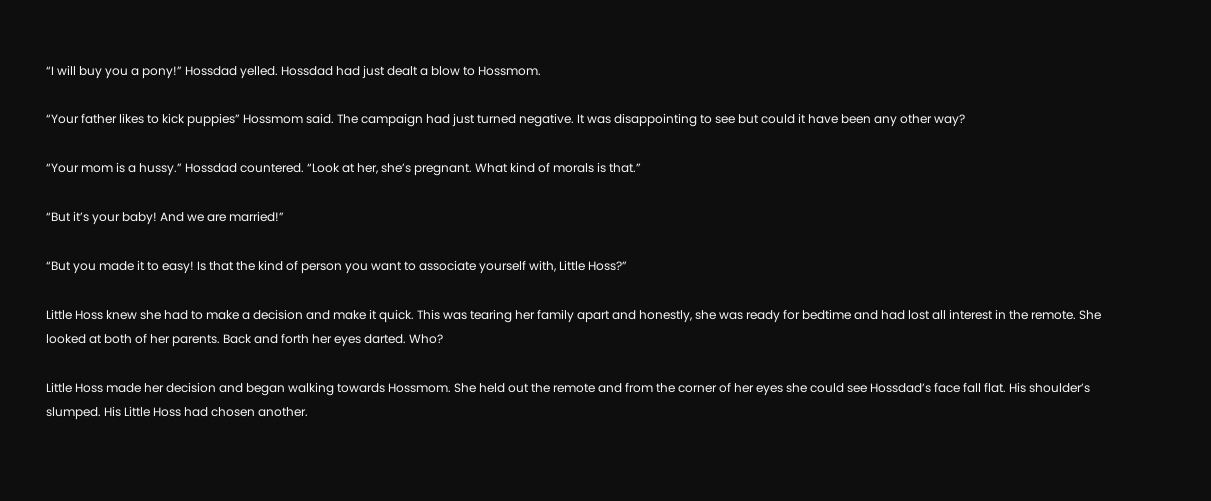“I will buy you a pony!” Hossdad yelled. Hossdad had just dealt a blow to Hossmom.

“Your father likes to kick puppies” Hossmom said. The campaign had just turned negative. It was disappointing to see but could it have been any other way?

“Your mom is a hussy.” Hossdad countered. “Look at her, she’s pregnant. What kind of morals is that.”

“But it’s your baby! And we are married!”

“But you made it to easy! Is that the kind of person you want to associate yourself with, Little Hoss?”

Little Hoss knew she had to make a decision and make it quick. This was tearing her family apart and honestly, she was ready for bedtime and had lost all interest in the remote. She looked at both of her parents. Back and forth her eyes darted. Who?

Little Hoss made her decision and began walking towards Hossmom. She held out the remote and from the corner of her eyes she could see Hossdad’s face fall flat. His shoulder’s slumped. His Little Hoss had chosen another.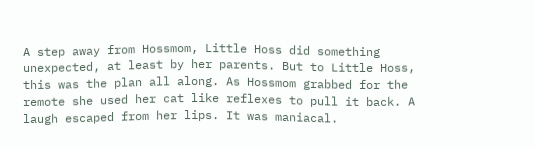A step away from Hossmom, Little Hoss did something unexpected, at least by her parents. But to Little Hoss, this was the plan all along. As Hossmom grabbed for the remote she used her cat like reflexes to pull it back. A laugh escaped from her lips. It was maniacal.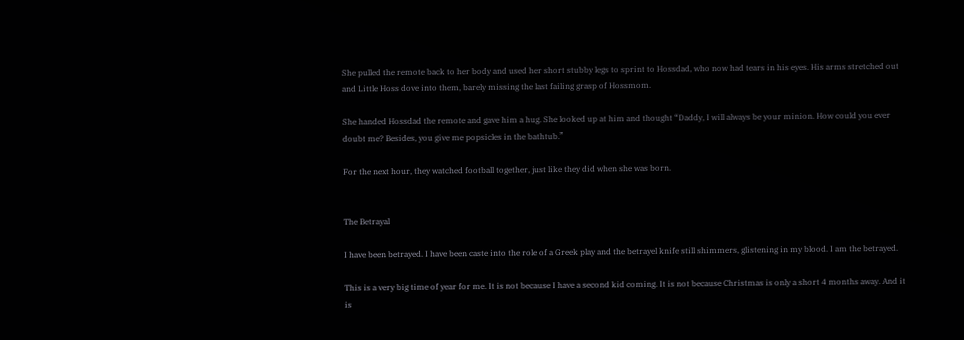She pulled the remote back to her body and used her short stubby legs to sprint to Hossdad, who now had tears in his eyes. His arms stretched out and Little Hoss dove into them, barely missing the last failing grasp of Hossmom.

She handed Hossdad the remote and gave him a hug. She looked up at him and thought “Daddy, I will always be your minion. How could you ever doubt me? Besides, you give me popsicles in the bathtub.”

For the next hour, they watched football together, just like they did when she was born.


The Betrayal

I have been betrayed. I have been caste into the role of a Greek play and the betrayel knife still shimmers, glistening in my blood. I am the betrayed.

This is a very big time of year for me. It is not because I have a second kid coming. It is not because Christmas is only a short 4 months away. And it is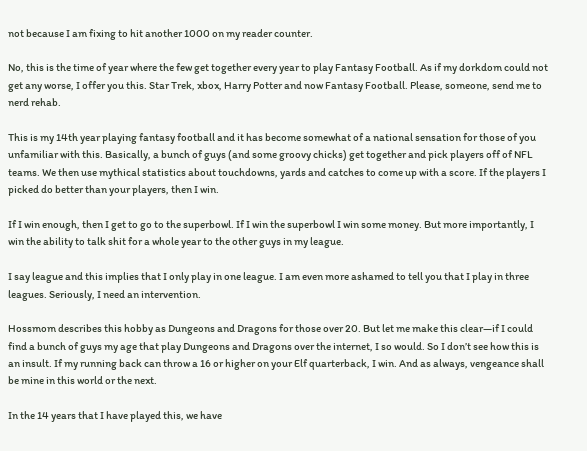not because I am fixing to hit another 1000 on my reader counter.

No, this is the time of year where the few get together every year to play Fantasy Football. As if my dorkdom could not get any worse, I offer you this. Star Trek, xbox, Harry Potter and now Fantasy Football. Please, someone, send me to nerd rehab.

This is my 14th year playing fantasy football and it has become somewhat of a national sensation for those of you unfamiliar with this. Basically, a bunch of guys (and some groovy chicks) get together and pick players off of NFL teams. We then use mythical statistics about touchdowns, yards and catches to come up with a score. If the players I picked do better than your players, then I win.

If I win enough, then I get to go to the superbowl. If I win the superbowl I win some money. But more importantly, I win the ability to talk shit for a whole year to the other guys in my league.

I say league and this implies that I only play in one league. I am even more ashamed to tell you that I play in three leagues. Seriously, I need an intervention.

Hossmom describes this hobby as Dungeons and Dragons for those over 20. But let me make this clear—if I could find a bunch of guys my age that play Dungeons and Dragons over the internet, I so would. So I don’t see how this is an insult. If my running back can throw a 16 or higher on your Elf quarterback, I win. And as always, vengeance shall be mine in this world or the next.

In the 14 years that I have played this, we have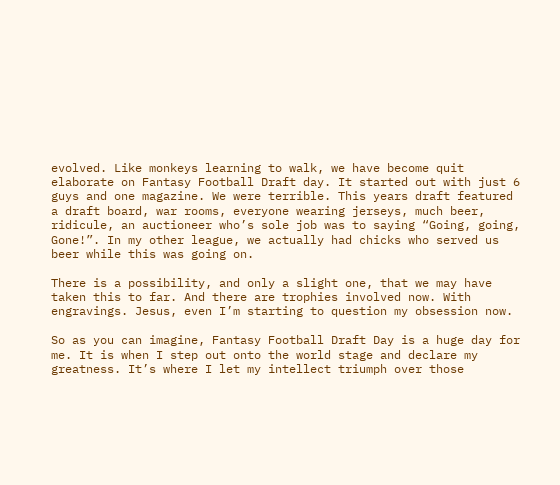evolved. Like monkeys learning to walk, we have become quit elaborate on Fantasy Football Draft day. It started out with just 6 guys and one magazine. We were terrible. This years draft featured a draft board, war rooms, everyone wearing jerseys, much beer, ridicule, an auctioneer who’s sole job was to saying “Going, going, Gone!”. In my other league, we actually had chicks who served us beer while this was going on.

There is a possibility, and only a slight one, that we may have taken this to far. And there are trophies involved now. With engravings. Jesus, even I’m starting to question my obsession now.

So as you can imagine, Fantasy Football Draft Day is a huge day for me. It is when I step out onto the world stage and declare my greatness. It’s where I let my intellect triumph over those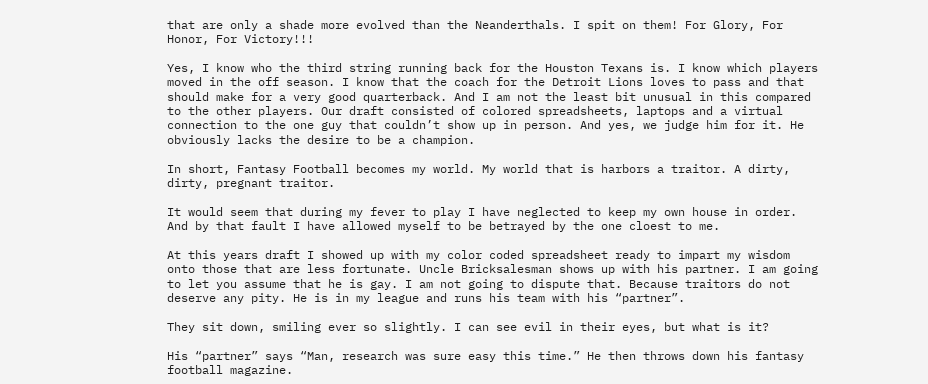that are only a shade more evolved than the Neanderthals. I spit on them! For Glory, For Honor, For Victory!!!

Yes, I know who the third string running back for the Houston Texans is. I know which players moved in the off season. I know that the coach for the Detroit Lions loves to pass and that should make for a very good quarterback. And I am not the least bit unusual in this compared to the other players. Our draft consisted of colored spreadsheets, laptops and a virtual connection to the one guy that couldn’t show up in person. And yes, we judge him for it. He obviously lacks the desire to be a champion.

In short, Fantasy Football becomes my world. My world that is harbors a traitor. A dirty, dirty, pregnant traitor.

It would seem that during my fever to play I have neglected to keep my own house in order. And by that fault I have allowed myself to be betrayed by the one cloest to me.

At this years draft I showed up with my color coded spreadsheet ready to impart my wisdom onto those that are less fortunate. Uncle Bricksalesman shows up with his partner. I am going to let you assume that he is gay. I am not going to dispute that. Because traitors do not deserve any pity. He is in my league and runs his team with his “partner”.

They sit down, smiling ever so slightly. I can see evil in their eyes, but what is it?

His “partner” says “Man, research was sure easy this time.” He then throws down his fantasy football magazine.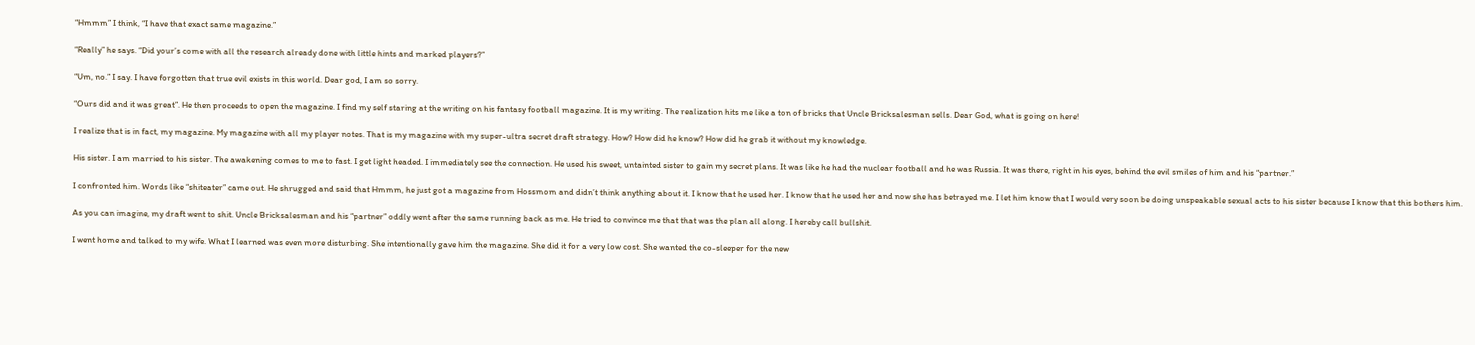“Hmmm” I think, “I have that exact same magazine.”

“Really” he says. “Did your’s come with all the research already done with little hints and marked players?”

“Um, no.” I say. I have forgotten that true evil exists in this world. Dear god, I am so sorry.

“Ours did and it was great”. He then proceeds to open the magazine. I find my self staring at the writing on his fantasy football magazine. It is my writing. The realization hits me like a ton of bricks that Uncle Bricksalesman sells. Dear God, what is going on here!

I realize that is in fact, my magazine. My magazine with all my player notes. That is my magazine with my super-ultra secret draft strategy. How? How did he know? How did he grab it without my knowledge.

His sister. I am married to his sister. The awakening comes to me to fast. I get light headed. I immediately see the connection. He used his sweet, untainted sister to gain my secret plans. It was like he had the nuclear football and he was Russia. It was there, right in his eyes, behind the evil smiles of him and his “partner.”

I confronted him. Words like “shiteater” came out. He shrugged and said that Hmmm, he just got a magazine from Hossmom and didn’t think anything about it. I know that he used her. I know that he used her and now she has betrayed me. I let him know that I would very soon be doing unspeakable sexual acts to his sister because I know that this bothers him.

As you can imagine, my draft went to shit. Uncle Bricksalesman and his “partner” oddly went after the same running back as me. He tried to convince me that that was the plan all along. I hereby call bullshit.

I went home and talked to my wife. What I learned was even more disturbing. She intentionally gave him the magazine. She did it for a very low cost. She wanted the co-sleeper for the new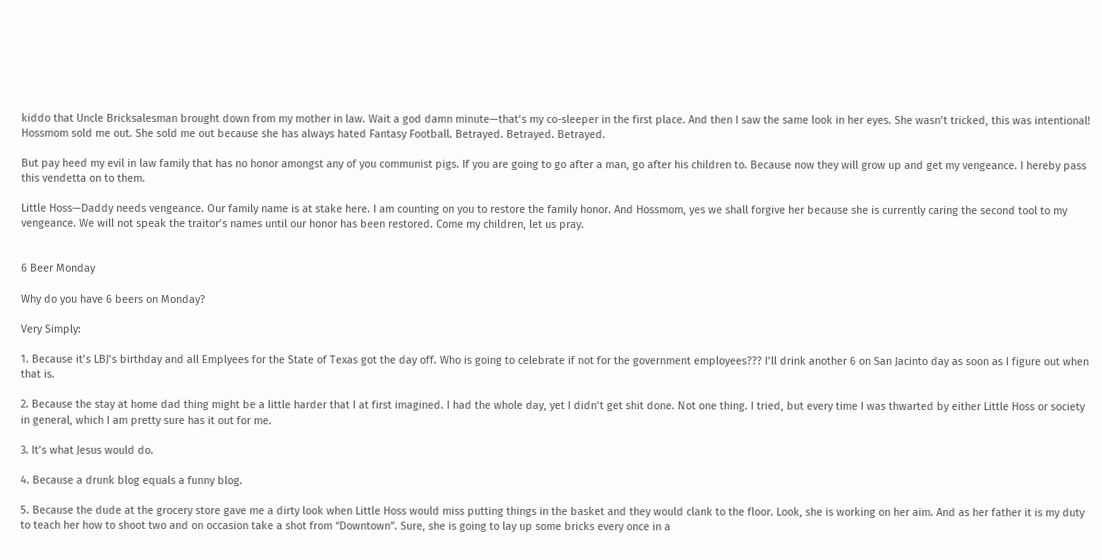kiddo that Uncle Bricksalesman brought down from my mother in law. Wait a god damn minute—that’s my co-sleeper in the first place. And then I saw the same look in her eyes. She wasn’t tricked, this was intentional! Hossmom sold me out. She sold me out because she has always hated Fantasy Football. Betrayed. Betrayed. Betrayed.

But pay heed my evil in law family that has no honor amongst any of you communist pigs. If you are going to go after a man, go after his children to. Because now they will grow up and get my vengeance. I hereby pass this vendetta on to them.

Little Hoss—Daddy needs vengeance. Our family name is at stake here. I am counting on you to restore the family honor. And Hossmom, yes we shall forgive her because she is currently caring the second tool to my vengeance. We will not speak the traitor’s names until our honor has been restored. Come my children, let us pray.


6 Beer Monday

Why do you have 6 beers on Monday?

Very Simply:

1. Because it’s LBJ’s birthday and all Emplyees for the State of Texas got the day off. Who is going to celebrate if not for the government employees??? I’ll drink another 6 on San Jacinto day as soon as I figure out when that is.

2. Because the stay at home dad thing might be a little harder that I at first imagined. I had the whole day, yet I didn’t get shit done. Not one thing. I tried, but every time I was thwarted by either Little Hoss or society in general, which I am pretty sure has it out for me.

3. It’s what Jesus would do.

4. Because a drunk blog equals a funny blog.

5. Because the dude at the grocery store gave me a dirty look when Little Hoss would miss putting things in the basket and they would clank to the floor. Look, she is working on her aim. And as her father it is my duty to teach her how to shoot two and on occasion take a shot from “Downtown”. Sure, she is going to lay up some bricks every once in a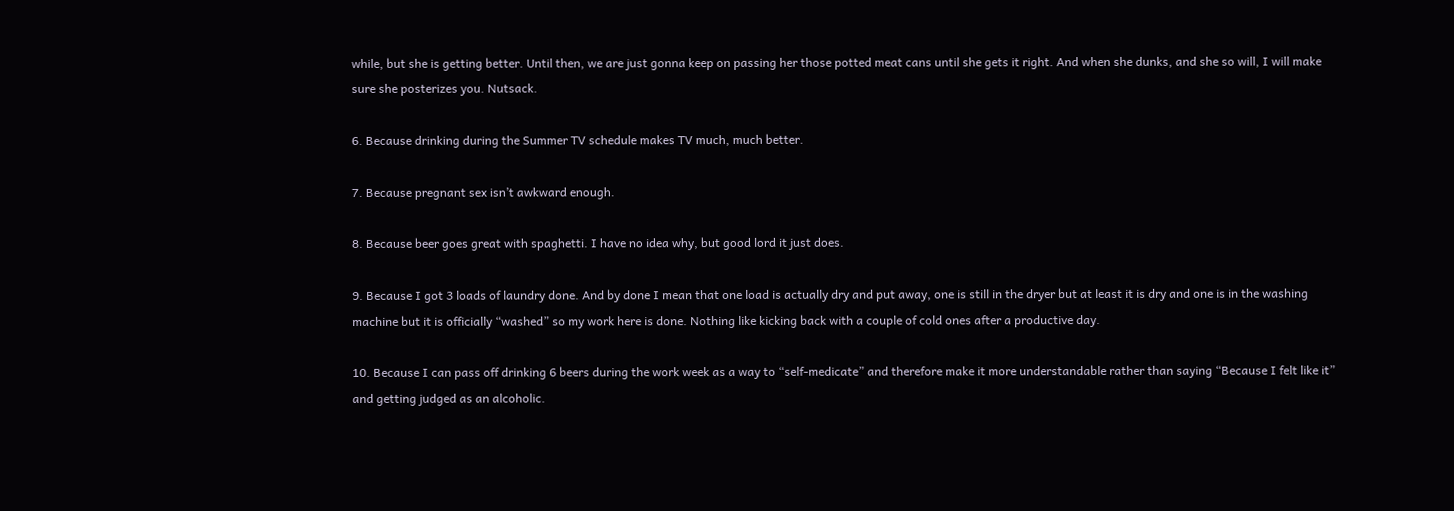while, but she is getting better. Until then, we are just gonna keep on passing her those potted meat cans until she gets it right. And when she dunks, and she so will, I will make sure she posterizes you. Nutsack.

6. Because drinking during the Summer TV schedule makes TV much, much better.

7. Because pregnant sex isn’t awkward enough.

8. Because beer goes great with spaghetti. I have no idea why, but good lord it just does.

9. Because I got 3 loads of laundry done. And by done I mean that one load is actually dry and put away, one is still in the dryer but at least it is dry and one is in the washing machine but it is officially “washed” so my work here is done. Nothing like kicking back with a couple of cold ones after a productive day.

10. Because I can pass off drinking 6 beers during the work week as a way to “self-medicate” and therefore make it more understandable rather than saying “Because I felt like it” and getting judged as an alcoholic.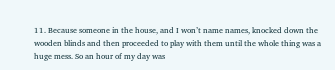11. Because someone in the house, and I won’t name names, knocked down the wooden blinds and then proceeded to play with them until the whole thing was a huge mess. So an hour of my day was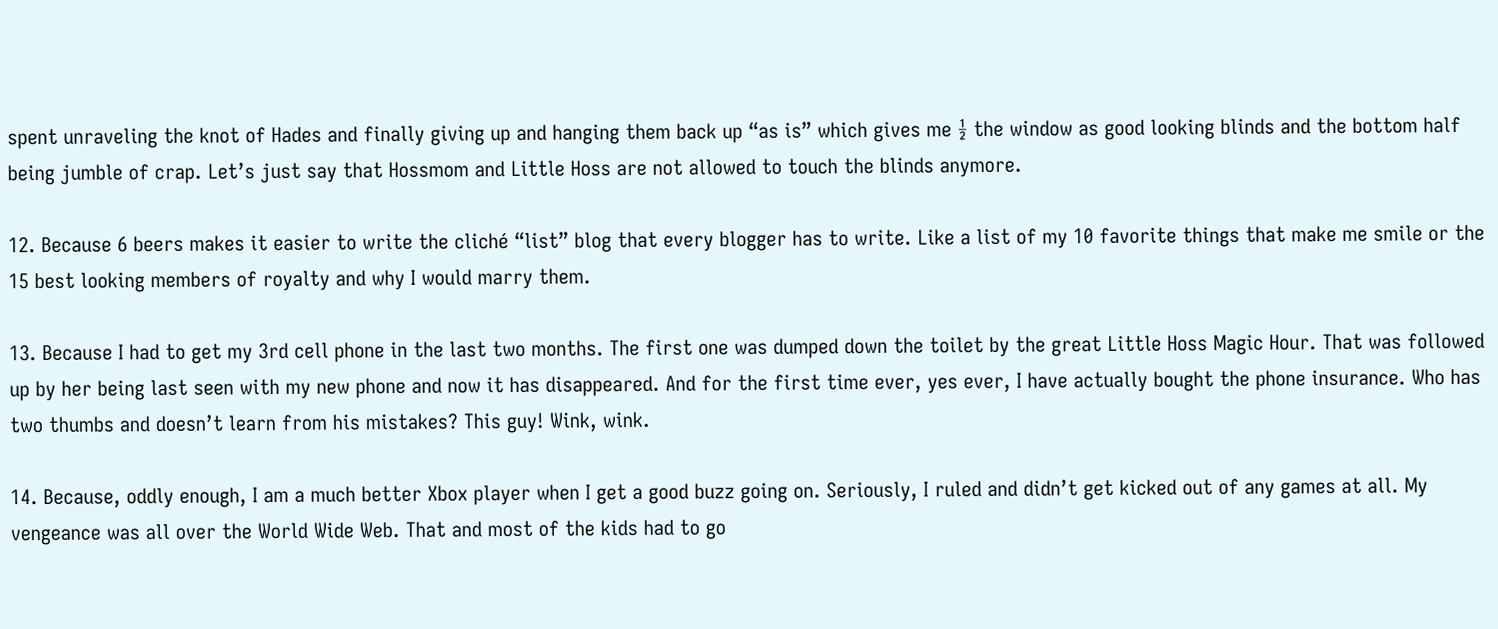spent unraveling the knot of Hades and finally giving up and hanging them back up “as is” which gives me ½ the window as good looking blinds and the bottom half being jumble of crap. Let’s just say that Hossmom and Little Hoss are not allowed to touch the blinds anymore.

12. Because 6 beers makes it easier to write the cliché “list” blog that every blogger has to write. Like a list of my 10 favorite things that make me smile or the 15 best looking members of royalty and why I would marry them.

13. Because I had to get my 3rd cell phone in the last two months. The first one was dumped down the toilet by the great Little Hoss Magic Hour. That was followed up by her being last seen with my new phone and now it has disappeared. And for the first time ever, yes ever, I have actually bought the phone insurance. Who has two thumbs and doesn’t learn from his mistakes? This guy! Wink, wink.

14. Because, oddly enough, I am a much better Xbox player when I get a good buzz going on. Seriously, I ruled and didn’t get kicked out of any games at all. My vengeance was all over the World Wide Web. That and most of the kids had to go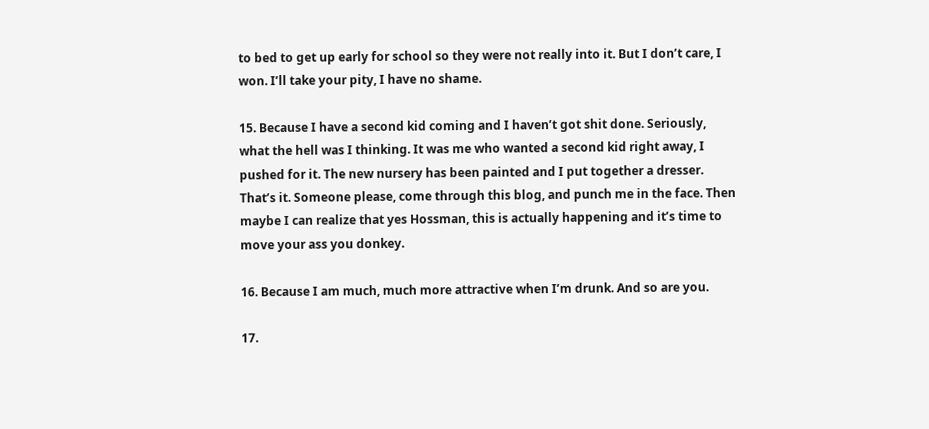to bed to get up early for school so they were not really into it. But I don’t care, I won. I’ll take your pity, I have no shame.

15. Because I have a second kid coming and I haven’t got shit done. Seriously, what the hell was I thinking. It was me who wanted a second kid right away, I pushed for it. The new nursery has been painted and I put together a dresser. That’s it. Someone please, come through this blog, and punch me in the face. Then maybe I can realize that yes Hossman, this is actually happening and it’s time to move your ass you donkey.

16. Because I am much, much more attractive when I’m drunk. And so are you.

17.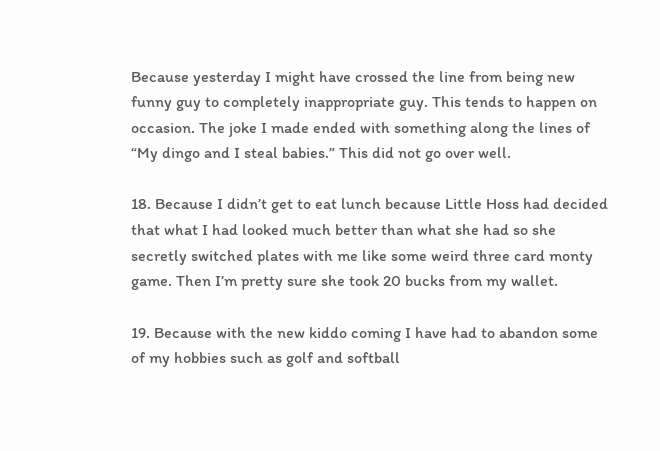Because yesterday I might have crossed the line from being new funny guy to completely inappropriate guy. This tends to happen on occasion. The joke I made ended with something along the lines of “My dingo and I steal babies.” This did not go over well.

18. Because I didn’t get to eat lunch because Little Hoss had decided that what I had looked much better than what she had so she secretly switched plates with me like some weird three card monty game. Then I’m pretty sure she took 20 bucks from my wallet.

19. Because with the new kiddo coming I have had to abandon some of my hobbies such as golf and softball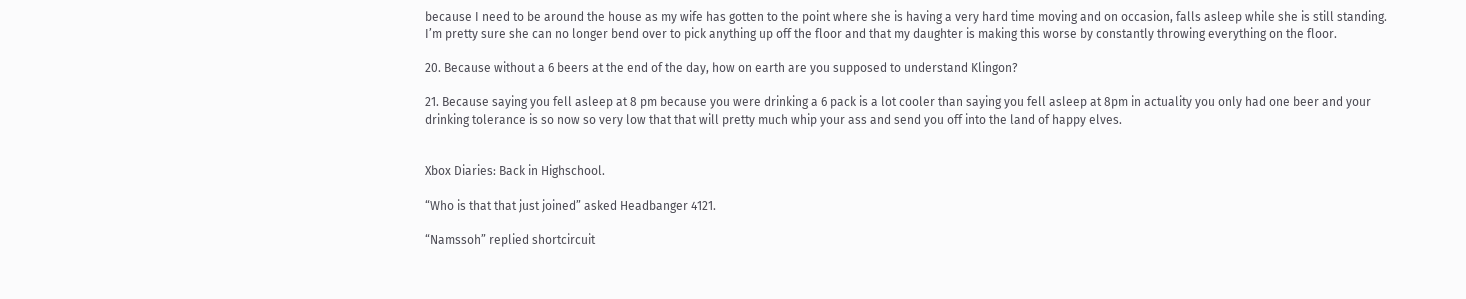because I need to be around the house as my wife has gotten to the point where she is having a very hard time moving and on occasion, falls asleep while she is still standing. I’m pretty sure she can no longer bend over to pick anything up off the floor and that my daughter is making this worse by constantly throwing everything on the floor.

20. Because without a 6 beers at the end of the day, how on earth are you supposed to understand Klingon?

21. Because saying you fell asleep at 8 pm because you were drinking a 6 pack is a lot cooler than saying you fell asleep at 8pm in actuality you only had one beer and your drinking tolerance is so now so very low that that will pretty much whip your ass and send you off into the land of happy elves.


Xbox Diaries: Back in Highschool.

“Who is that that just joined” asked Headbanger 4121.

“Namssoh” replied shortcircuit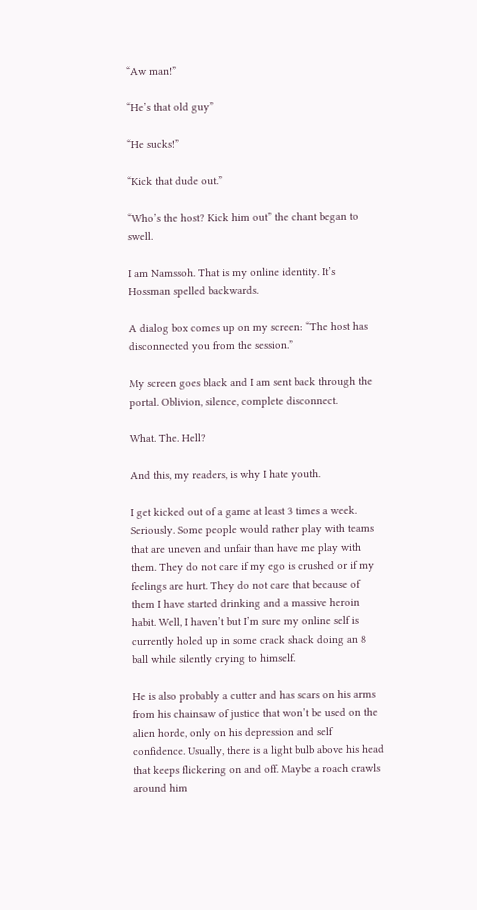“Aw man!”

“He’s that old guy”

“He sucks!”

“Kick that dude out.”

“Who’s the host? Kick him out” the chant began to swell.

I am Namssoh. That is my online identity. It’s Hossman spelled backwards.

A dialog box comes up on my screen: “The host has disconnected you from the session.”

My screen goes black and I am sent back through the portal. Oblivion, silence, complete disconnect.

What. The. Hell?

And this, my readers, is why I hate youth.

I get kicked out of a game at least 3 times a week. Seriously. Some people would rather play with teams that are uneven and unfair than have me play with them. They do not care if my ego is crushed or if my feelings are hurt. They do not care that because of them I have started drinking and a massive heroin habit. Well, I haven’t but I’m sure my online self is currently holed up in some crack shack doing an 8 ball while silently crying to himself.

He is also probably a cutter and has scars on his arms from his chainsaw of justice that won’t be used on the alien horde, only on his depression and self confidence. Usually, there is a light bulb above his head that keeps flickering on and off. Maybe a roach crawls around him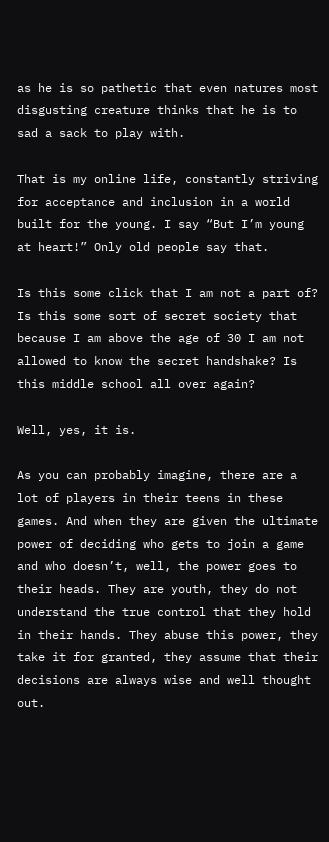as he is so pathetic that even natures most disgusting creature thinks that he is to sad a sack to play with.

That is my online life, constantly striving for acceptance and inclusion in a world built for the young. I say “But I’m young at heart!” Only old people say that.

Is this some click that I am not a part of? Is this some sort of secret society that because I am above the age of 30 I am not allowed to know the secret handshake? Is this middle school all over again?

Well, yes, it is.

As you can probably imagine, there are a lot of players in their teens in these games. And when they are given the ultimate power of deciding who gets to join a game and who doesn’t, well, the power goes to their heads. They are youth, they do not understand the true control that they hold in their hands. They abuse this power, they take it for granted, they assume that their decisions are always wise and well thought out.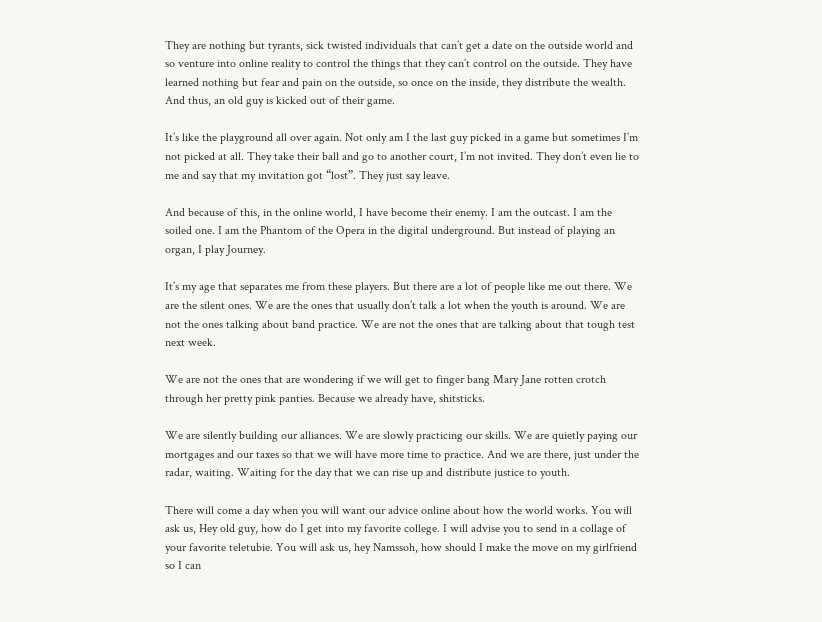They are nothing but tyrants, sick twisted individuals that can’t get a date on the outside world and so venture into online reality to control the things that they can’t control on the outside. They have learned nothing but fear and pain on the outside, so once on the inside, they distribute the wealth. And thus, an old guy is kicked out of their game.

It’s like the playground all over again. Not only am I the last guy picked in a game but sometimes I’m not picked at all. They take their ball and go to another court, I’m not invited. They don’t even lie to me and say that my invitation got “lost”. They just say leave.

And because of this, in the online world, I have become their enemy. I am the outcast. I am the soiled one. I am the Phantom of the Opera in the digital underground. But instead of playing an organ, I play Journey.

It’s my age that separates me from these players. But there are a lot of people like me out there. We are the silent ones. We are the ones that usually don’t talk a lot when the youth is around. We are not the ones talking about band practice. We are not the ones that are talking about that tough test next week.

We are not the ones that are wondering if we will get to finger bang Mary Jane rotten crotch through her pretty pink panties. Because we already have, shitsticks.

We are silently building our alliances. We are slowly practicing our skills. We are quietly paying our mortgages and our taxes so that we will have more time to practice. And we are there, just under the radar, waiting. Waiting for the day that we can rise up and distribute justice to youth.

There will come a day when you will want our advice online about how the world works. You will ask us, Hey old guy, how do I get into my favorite college. I will advise you to send in a collage of your favorite teletubie. You will ask us, hey Namssoh, how should I make the move on my girlfriend so I can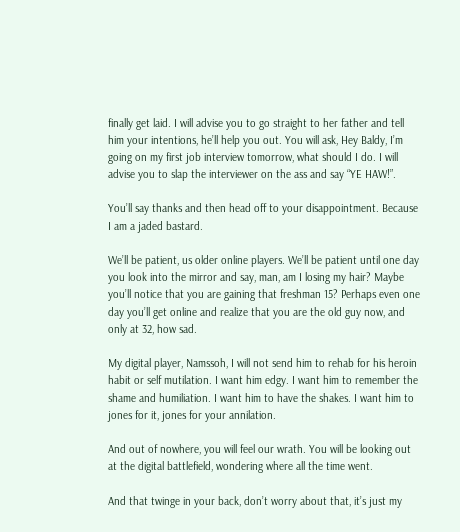finally get laid. I will advise you to go straight to her father and tell him your intentions, he’ll help you out. You will ask, Hey Baldy, I’m going on my first job interview tomorrow, what should I do. I will advise you to slap the interviewer on the ass and say “YE HAW!”.

You’ll say thanks and then head off to your disappointment. Because I am a jaded bastard.

We’ll be patient, us older online players. We’ll be patient until one day you look into the mirror and say, man, am I losing my hair? Maybe you’ll notice that you are gaining that freshman 15? Perhaps even one day you’ll get online and realize that you are the old guy now, and only at 32, how sad.

My digital player, Namssoh, I will not send him to rehab for his heroin habit or self mutilation. I want him edgy. I want him to remember the shame and humiliation. I want him to have the shakes. I want him to jones for it, jones for your annilation.

And out of nowhere, you will feel our wrath. You will be looking out at the digital battlefield, wondering where all the time went.

And that twinge in your back, don’t worry about that, it’s just my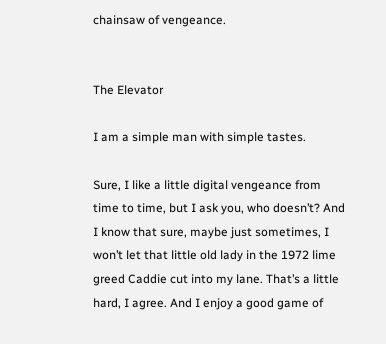chainsaw of vengeance.


The Elevator

I am a simple man with simple tastes.

Sure, I like a little digital vengeance from time to time, but I ask you, who doesn’t? And I know that sure, maybe just sometimes, I won’t let that little old lady in the 1972 lime greed Caddie cut into my lane. That’s a little hard, I agree. And I enjoy a good game of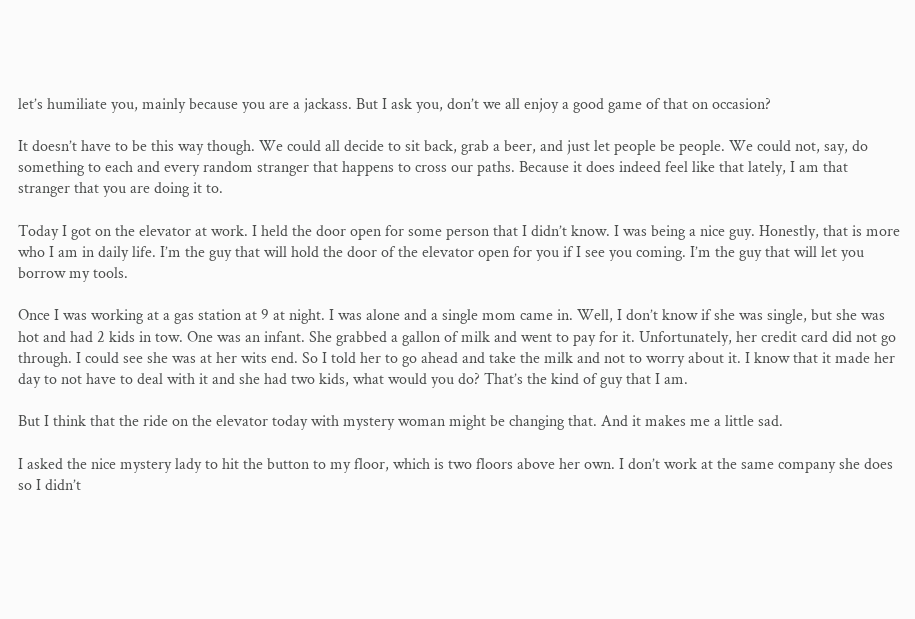let’s humiliate you, mainly because you are a jackass. But I ask you, don’t we all enjoy a good game of that on occasion?

It doesn’t have to be this way though. We could all decide to sit back, grab a beer, and just let people be people. We could not, say, do something to each and every random stranger that happens to cross our paths. Because it does indeed feel like that lately, I am that stranger that you are doing it to.

Today I got on the elevator at work. I held the door open for some person that I didn’t know. I was being a nice guy. Honestly, that is more who I am in daily life. I’m the guy that will hold the door of the elevator open for you if I see you coming. I’m the guy that will let you borrow my tools.

Once I was working at a gas station at 9 at night. I was alone and a single mom came in. Well, I don’t know if she was single, but she was hot and had 2 kids in tow. One was an infant. She grabbed a gallon of milk and went to pay for it. Unfortunately, her credit card did not go through. I could see she was at her wits end. So I told her to go ahead and take the milk and not to worry about it. I know that it made her day to not have to deal with it and she had two kids, what would you do? That’s the kind of guy that I am.

But I think that the ride on the elevator today with mystery woman might be changing that. And it makes me a little sad.

I asked the nice mystery lady to hit the button to my floor, which is two floors above her own. I don’t work at the same company she does so I didn’t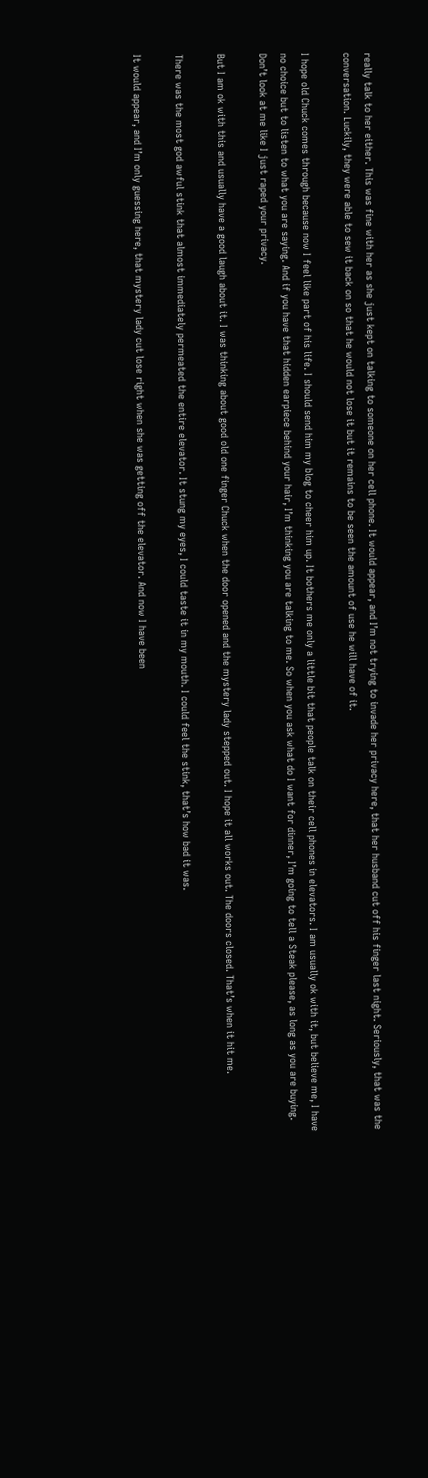really talk to her either. This was fine with her as she just kept on talking to someone on her cell phone. It would appear, and I’m not trying to invade her privacy here, that her husband cut off his finger last night. Seriously, that was the conversation. Luckily, they were able to sew it back on so that he would not lose it but it remains to be seen the amount of use he will have of it.

I hope old Chuck comes through because now I feel like part of his life. I should send him my blog to cheer him up. It bothers me only a little bit that people talk on their cell phones in elevators. I am usually ok with it, but believe me, I have no choice but to listen to what you are saying. And if you have that hidden earpiece behind your hair, I’m thinking you are talking to me. So when you ask what do I want for dinner, I’m going to tell a Steak please, as long as you are buying. Don’t look at me like I just raped your privacy.

But I am ok with this and usually have a good laugh about it. I was thinking about good old one finger Chuck when the door opened and the mystery lady stepped out. I hope it all works out. The doors closed. That’s when it hit me.

There was the most god awful stink that almost immediately permeated the entire elevator. It stung my eyes, I could taste it in my mouth. I could feel the stink, that’s how bad it was.

It would appear, and I’m only guessing here, that mystery lady cut lose right when she was getting off the elevator. And now I have been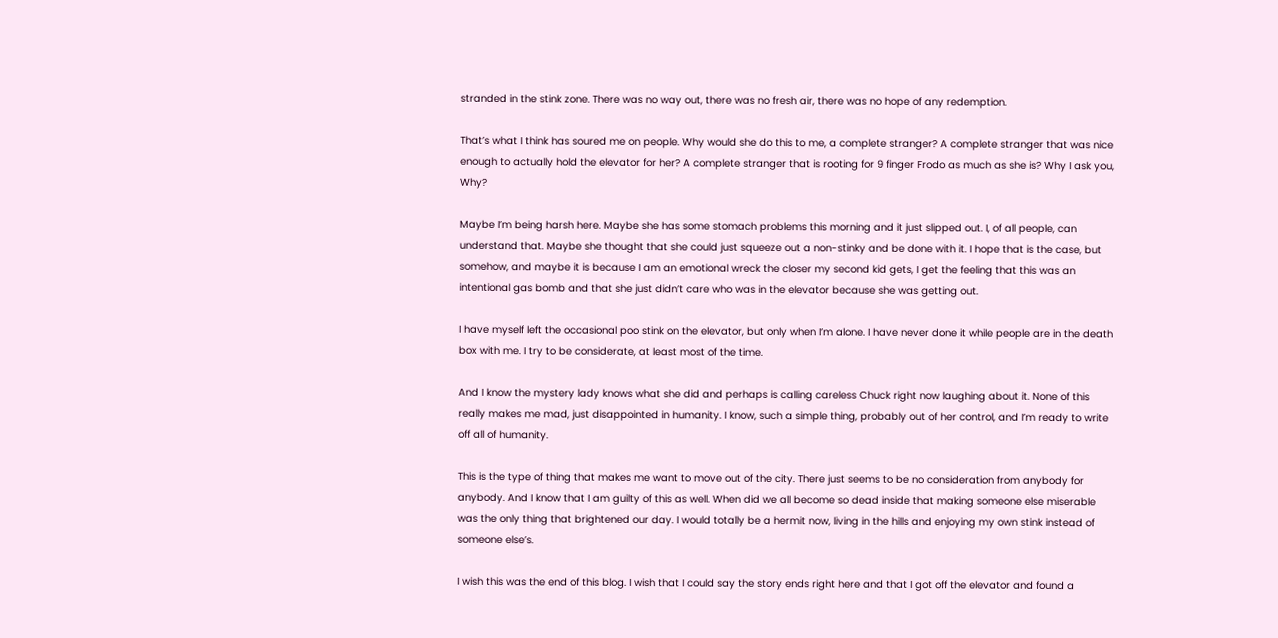stranded in the stink zone. There was no way out, there was no fresh air, there was no hope of any redemption.

That’s what I think has soured me on people. Why would she do this to me, a complete stranger? A complete stranger that was nice enough to actually hold the elevator for her? A complete stranger that is rooting for 9 finger Frodo as much as she is? Why I ask you, Why?

Maybe I’m being harsh here. Maybe she has some stomach problems this morning and it just slipped out. I, of all people, can understand that. Maybe she thought that she could just squeeze out a non-stinky and be done with it. I hope that is the case, but somehow, and maybe it is because I am an emotional wreck the closer my second kid gets, I get the feeling that this was an intentional gas bomb and that she just didn’t care who was in the elevator because she was getting out.

I have myself left the occasional poo stink on the elevator, but only when I’m alone. I have never done it while people are in the death box with me. I try to be considerate, at least most of the time.

And I know the mystery lady knows what she did and perhaps is calling careless Chuck right now laughing about it. None of this really makes me mad, just disappointed in humanity. I know, such a simple thing, probably out of her control, and I’m ready to write off all of humanity.

This is the type of thing that makes me want to move out of the city. There just seems to be no consideration from anybody for anybody. And I know that I am guilty of this as well. When did we all become so dead inside that making someone else miserable was the only thing that brightened our day. I would totally be a hermit now, living in the hills and enjoying my own stink instead of someone else’s.

I wish this was the end of this blog. I wish that I could say the story ends right here and that I got off the elevator and found a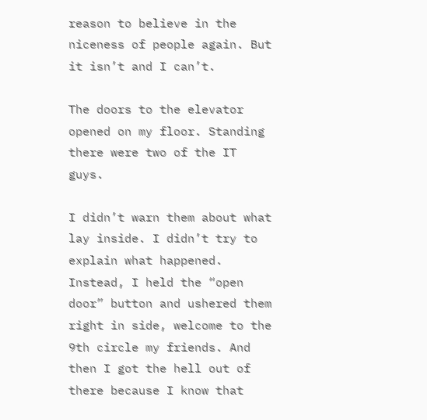reason to believe in the niceness of people again. But it isn’t and I can’t.

The doors to the elevator opened on my floor. Standing there were two of the IT guys.

I didn’t warn them about what lay inside. I didn’t try to explain what happened. Instead, I held the “open door” button and ushered them right in side, welcome to the 9th circle my friends. And then I got the hell out of there because I know that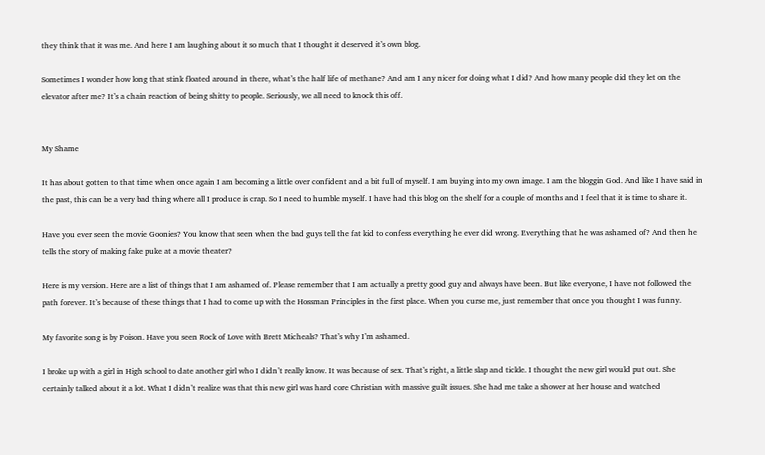they think that it was me. And here I am laughing about it so much that I thought it deserved it’s own blog.

Sometimes I wonder how long that stink floated around in there, what’s the half life of methane? And am I any nicer for doing what I did? And how many people did they let on the elevator after me? It’s a chain reaction of being shitty to people. Seriously, we all need to knock this off.


My Shame

It has about gotten to that time when once again I am becoming a little over confident and a bit full of myself. I am buying into my own image. I am the bloggin God. And like I have said in the past, this can be a very bad thing where all I produce is crap. So I need to humble myself. I have had this blog on the shelf for a couple of months and I feel that it is time to share it.

Have you ever seen the movie Goonies? You know that seen when the bad guys tell the fat kid to confess everything he ever did wrong. Everything that he was ashamed of? And then he tells the story of making fake puke at a movie theater?

Here is my version. Here are a list of things that I am ashamed of. Please remember that I am actually a pretty good guy and always have been. But like everyone, I have not followed the path forever. It’s because of these things that I had to come up with the Hossman Principles in the first place. When you curse me, just remember that once you thought I was funny.

My favorite song is by Poison. Have you seen Rock of Love with Brett Micheals? That’s why I’m ashamed.

I broke up with a girl in High school to date another girl who I didn’t really know. It was because of sex. That’s right, a little slap and tickle. I thought the new girl would put out. She certainly talked about it a lot. What I didn’t realize was that this new girl was hard core Christian with massive guilt issues. She had me take a shower at her house and watched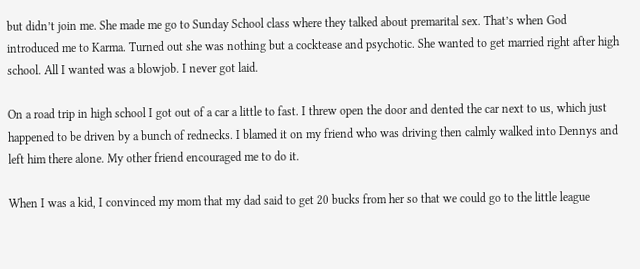but didn’t join me. She made me go to Sunday School class where they talked about premarital sex. That’s when God introduced me to Karma. Turned out she was nothing but a cocktease and psychotic. She wanted to get married right after high school. All I wanted was a blowjob. I never got laid.

On a road trip in high school I got out of a car a little to fast. I threw open the door and dented the car next to us, which just happened to be driven by a bunch of rednecks. I blamed it on my friend who was driving then calmly walked into Dennys and left him there alone. My other friend encouraged me to do it.

When I was a kid, I convinced my mom that my dad said to get 20 bucks from her so that we could go to the little league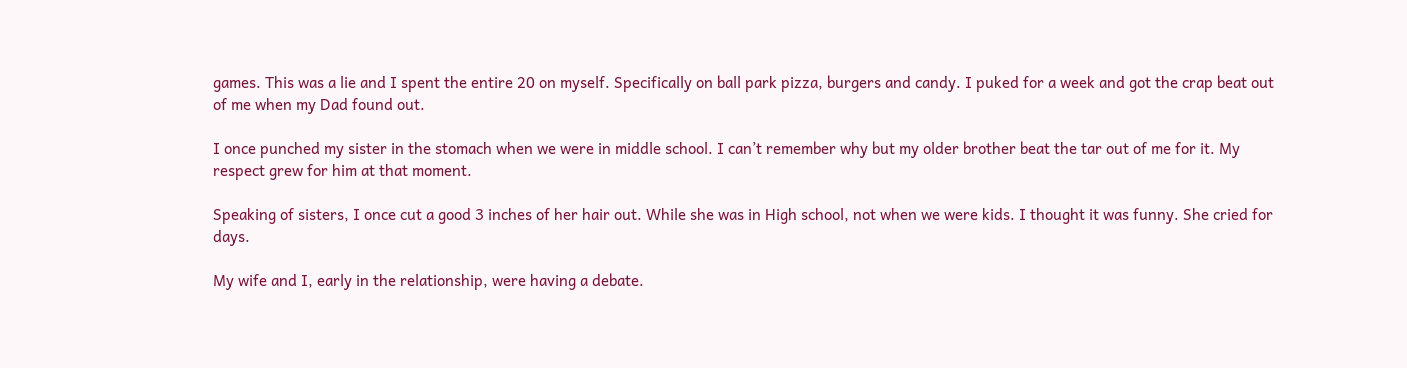games. This was a lie and I spent the entire 20 on myself. Specifically on ball park pizza, burgers and candy. I puked for a week and got the crap beat out of me when my Dad found out.

I once punched my sister in the stomach when we were in middle school. I can’t remember why but my older brother beat the tar out of me for it. My respect grew for him at that moment.

Speaking of sisters, I once cut a good 3 inches of her hair out. While she was in High school, not when we were kids. I thought it was funny. She cried for days.

My wife and I, early in the relationship, were having a debate.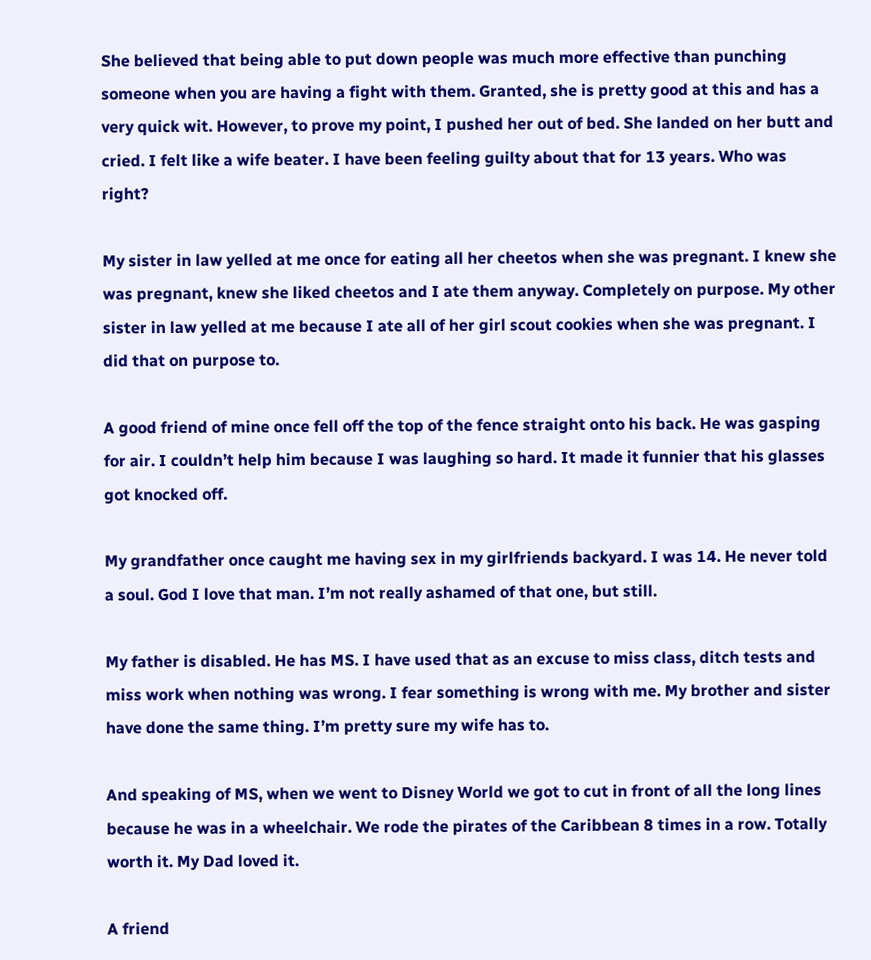She believed that being able to put down people was much more effective than punching someone when you are having a fight with them. Granted, she is pretty good at this and has a very quick wit. However, to prove my point, I pushed her out of bed. She landed on her butt and cried. I felt like a wife beater. I have been feeling guilty about that for 13 years. Who was right?

My sister in law yelled at me once for eating all her cheetos when she was pregnant. I knew she was pregnant, knew she liked cheetos and I ate them anyway. Completely on purpose. My other sister in law yelled at me because I ate all of her girl scout cookies when she was pregnant. I did that on purpose to.

A good friend of mine once fell off the top of the fence straight onto his back. He was gasping for air. I couldn’t help him because I was laughing so hard. It made it funnier that his glasses got knocked off.

My grandfather once caught me having sex in my girlfriends backyard. I was 14. He never told a soul. God I love that man. I’m not really ashamed of that one, but still.

My father is disabled. He has MS. I have used that as an excuse to miss class, ditch tests and miss work when nothing was wrong. I fear something is wrong with me. My brother and sister have done the same thing. I’m pretty sure my wife has to.

And speaking of MS, when we went to Disney World we got to cut in front of all the long lines because he was in a wheelchair. We rode the pirates of the Caribbean 8 times in a row. Totally worth it. My Dad loved it.

A friend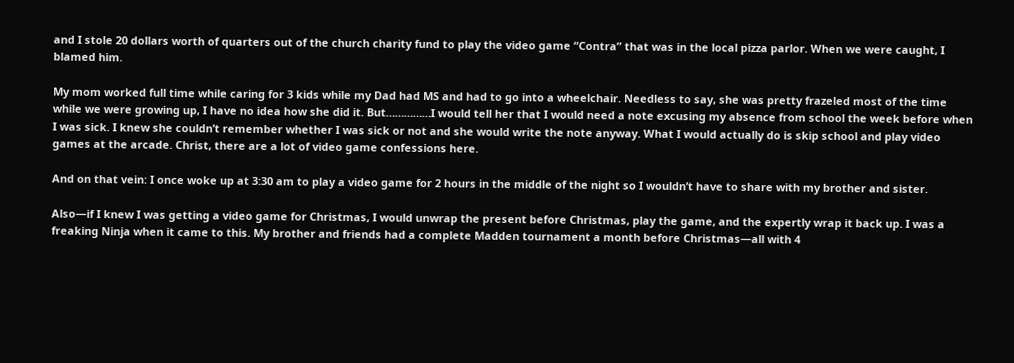and I stole 20 dollars worth of quarters out of the church charity fund to play the video game “Contra” that was in the local pizza parlor. When we were caught, I blamed him.

My mom worked full time while caring for 3 kids while my Dad had MS and had to go into a wheelchair. Needless to say, she was pretty frazeled most of the time while we were growing up, I have no idea how she did it. But……………I would tell her that I would need a note excusing my absence from school the week before when I was sick. I knew she couldn’t remember whether I was sick or not and she would write the note anyway. What I would actually do is skip school and play video games at the arcade. Christ, there are a lot of video game confessions here.

And on that vein: I once woke up at 3:30 am to play a video game for 2 hours in the middle of the night so I wouldn’t have to share with my brother and sister.

Also—if I knew I was getting a video game for Christmas, I would unwrap the present before Christmas, play the game, and the expertly wrap it back up. I was a freaking Ninja when it came to this. My brother and friends had a complete Madden tournament a month before Christmas—all with 4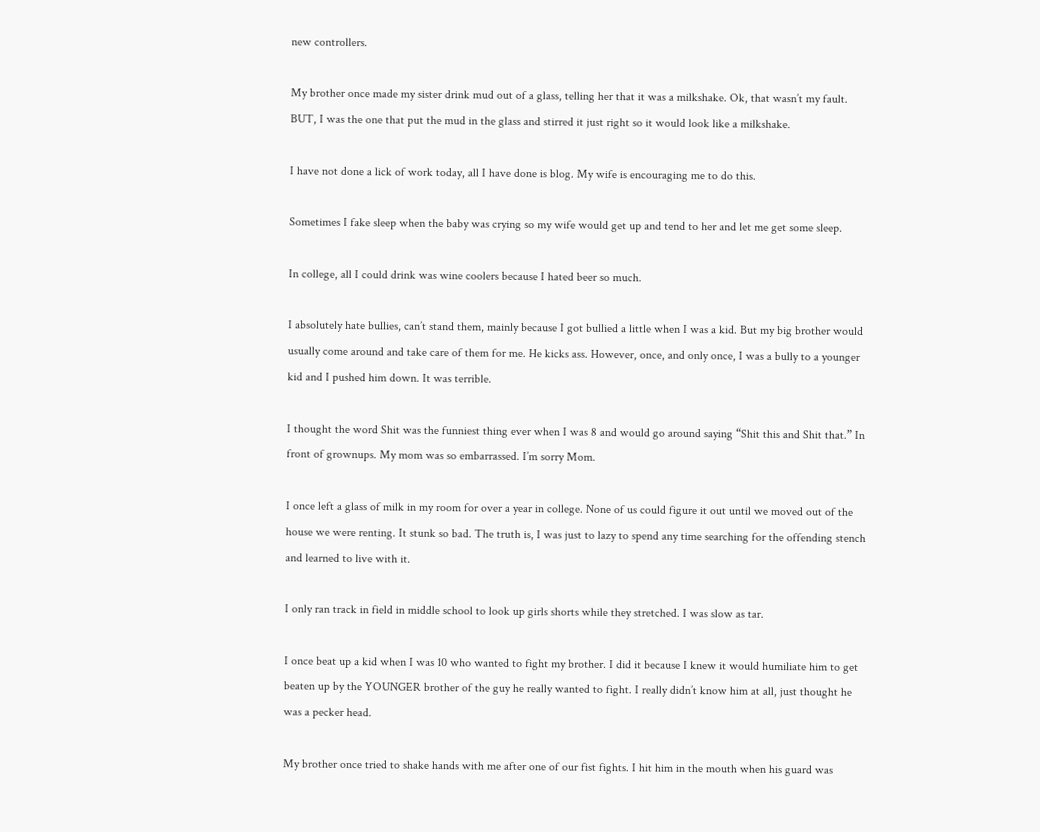new controllers.

My brother once made my sister drink mud out of a glass, telling her that it was a milkshake. Ok, that wasn’t my fault. BUT, I was the one that put the mud in the glass and stirred it just right so it would look like a milkshake.

I have not done a lick of work today, all I have done is blog. My wife is encouraging me to do this.

Sometimes I fake sleep when the baby was crying so my wife would get up and tend to her and let me get some sleep.

In college, all I could drink was wine coolers because I hated beer so much.

I absolutely hate bullies, can’t stand them, mainly because I got bullied a little when I was a kid. But my big brother would usually come around and take care of them for me. He kicks ass. However, once, and only once, I was a bully to a younger kid and I pushed him down. It was terrible.

I thought the word Shit was the funniest thing ever when I was 8 and would go around saying “Shit this and Shit that.” In front of grownups. My mom was so embarrassed. I’m sorry Mom.

I once left a glass of milk in my room for over a year in college. None of us could figure it out until we moved out of the house we were renting. It stunk so bad. The truth is, I was just to lazy to spend any time searching for the offending stench and learned to live with it.

I only ran track in field in middle school to look up girls shorts while they stretched. I was slow as tar.

I once beat up a kid when I was 10 who wanted to fight my brother. I did it because I knew it would humiliate him to get beaten up by the YOUNGER brother of the guy he really wanted to fight. I really didn’t know him at all, just thought he was a pecker head.

My brother once tried to shake hands with me after one of our fist fights. I hit him in the mouth when his guard was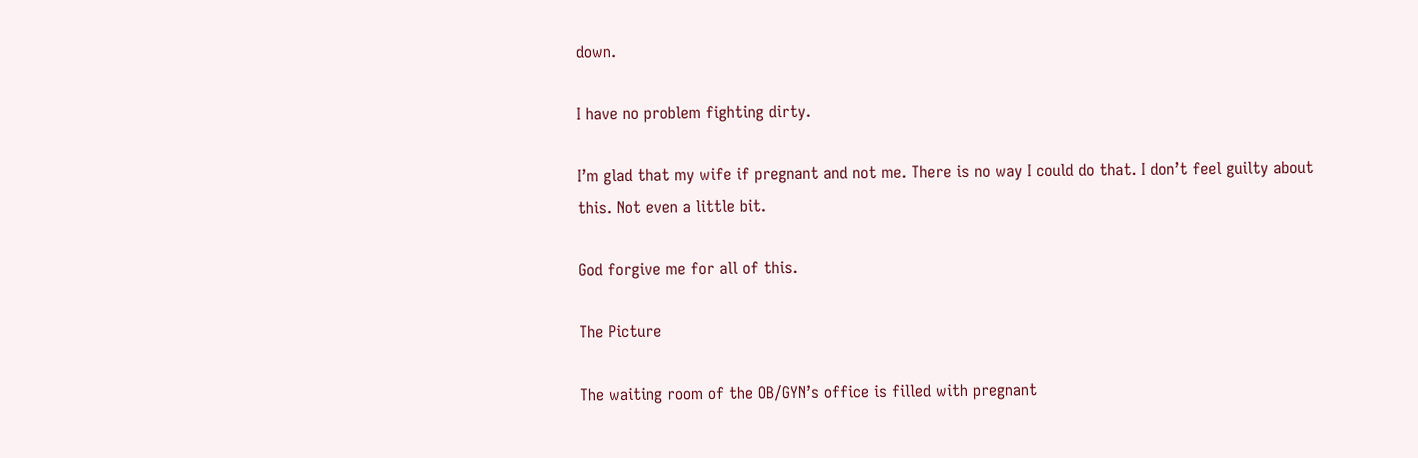down.

I have no problem fighting dirty.

I’m glad that my wife if pregnant and not me. There is no way I could do that. I don’t feel guilty about this. Not even a little bit.

God forgive me for all of this.

The Picture

The waiting room of the OB/GYN’s office is filled with pregnant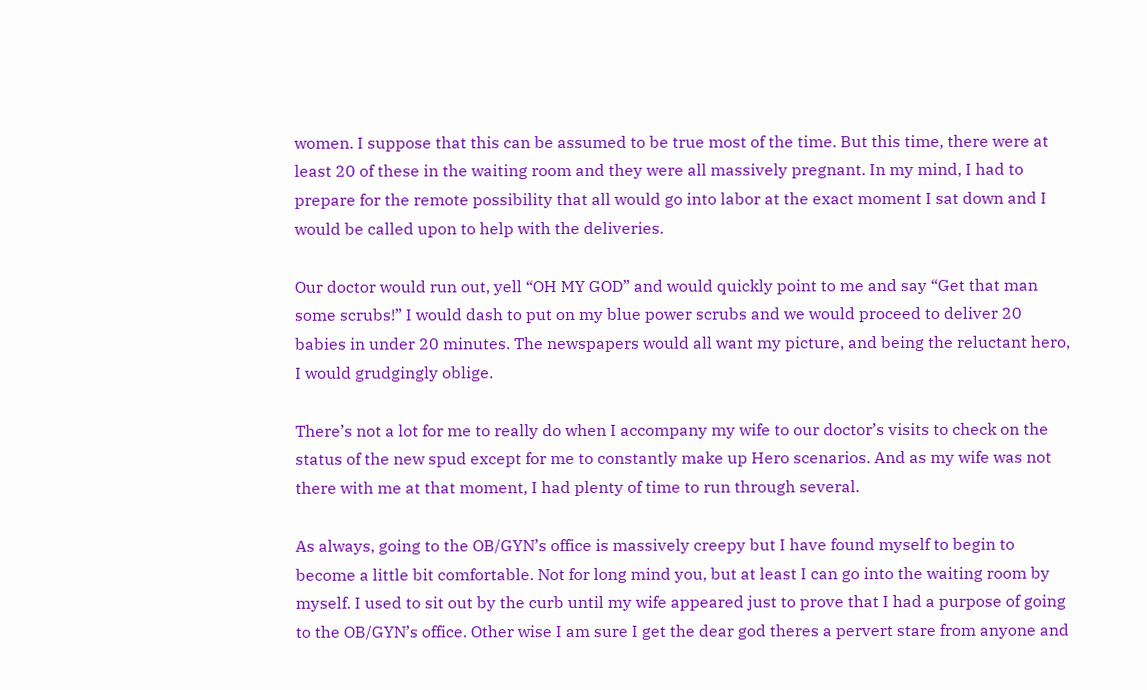women. I suppose that this can be assumed to be true most of the time. But this time, there were at least 20 of these in the waiting room and they were all massively pregnant. In my mind, I had to prepare for the remote possibility that all would go into labor at the exact moment I sat down and I would be called upon to help with the deliveries.

Our doctor would run out, yell “OH MY GOD” and would quickly point to me and say “Get that man some scrubs!” I would dash to put on my blue power scrubs and we would proceed to deliver 20 babies in under 20 minutes. The newspapers would all want my picture, and being the reluctant hero, I would grudgingly oblige.

There’s not a lot for me to really do when I accompany my wife to our doctor’s visits to check on the status of the new spud except for me to constantly make up Hero scenarios. And as my wife was not there with me at that moment, I had plenty of time to run through several.

As always, going to the OB/GYN’s office is massively creepy but I have found myself to begin to become a little bit comfortable. Not for long mind you, but at least I can go into the waiting room by myself. I used to sit out by the curb until my wife appeared just to prove that I had a purpose of going to the OB/GYN’s office. Other wise I am sure I get the dear god theres a pervert stare from anyone and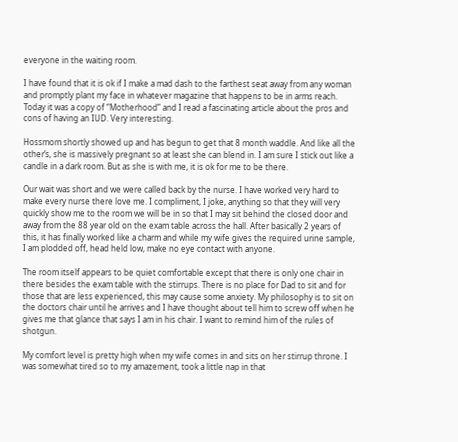everyone in the waiting room.

I have found that it is ok if I make a mad dash to the farthest seat away from any woman and promptly plant my face in whatever magazine that happens to be in arms reach. Today it was a copy of “Motherhood” and I read a fascinating article about the pros and cons of having an IUD. Very interesting.

Hossmom shortly showed up and has begun to get that 8 month waddle. And like all the other’s, she is massively pregnant so at least she can blend in. I am sure I stick out like a candle in a dark room. But as she is with me, it is ok for me to be there.

Our wait was short and we were called back by the nurse. I have worked very hard to make every nurse there love me. I compliment, I joke, anything so that they will very quickly show me to the room we will be in so that I may sit behind the closed door and away from the 88 year old on the exam table across the hall. After basically 2 years of this, it has finally worked like a charm and while my wife gives the required urine sample, I am plodded off, head held low, make no eye contact with anyone.

The room itself appears to be quiet comfortable except that there is only one chair in there besides the exam table with the stirrups. There is no place for Dad to sit and for those that are less experienced, this may cause some anxiety. My philosophy is to sit on the doctors chair until he arrives and I have thought about tell him to screw off when he gives me that glance that says I am in his chair. I want to remind him of the rules of shotgun.

My comfort level is pretty high when my wife comes in and sits on her stirrup throne. I was somewhat tired so to my amazement, took a little nap in that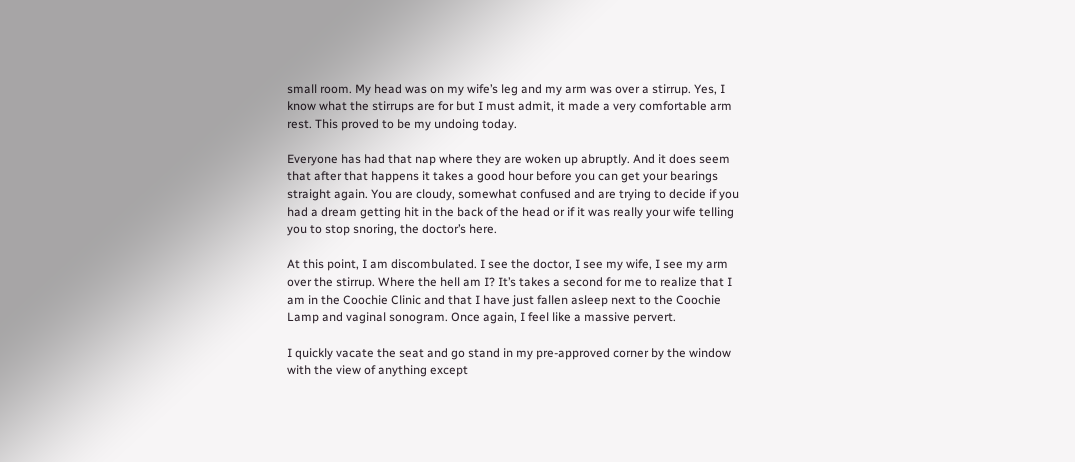small room. My head was on my wife’s leg and my arm was over a stirrup. Yes, I know what the stirrups are for but I must admit, it made a very comfortable arm rest. This proved to be my undoing today.

Everyone has had that nap where they are woken up abruptly. And it does seem that after that happens it takes a good hour before you can get your bearings straight again. You are cloudy, somewhat confused and are trying to decide if you had a dream getting hit in the back of the head or if it was really your wife telling you to stop snoring, the doctor’s here.

At this point, I am discombulated. I see the doctor, I see my wife, I see my arm over the stirrup. Where the hell am I? It’s takes a second for me to realize that I am in the Coochie Clinic and that I have just fallen asleep next to the Coochie Lamp and vaginal sonogram. Once again, I feel like a massive pervert.

I quickly vacate the seat and go stand in my pre-approved corner by the window with the view of anything except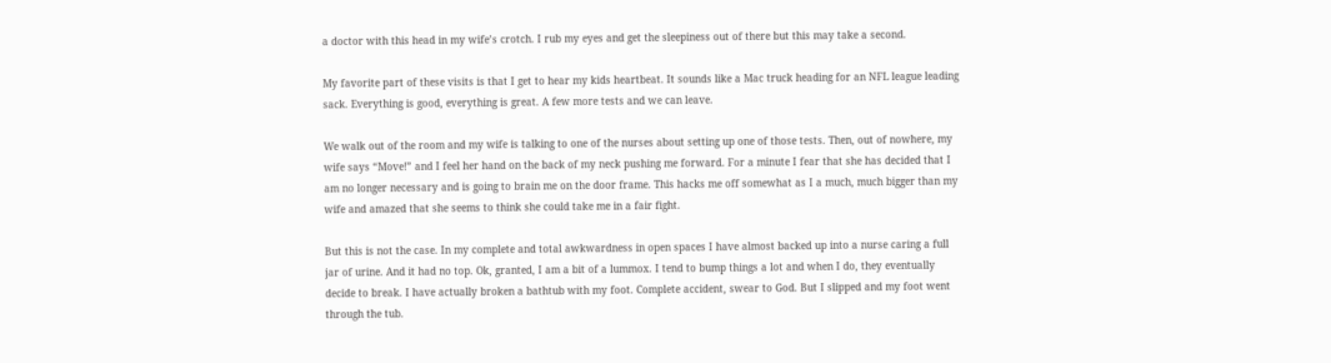a doctor with this head in my wife’s crotch. I rub my eyes and get the sleepiness out of there but this may take a second.

My favorite part of these visits is that I get to hear my kids heartbeat. It sounds like a Mac truck heading for an NFL league leading sack. Everything is good, everything is great. A few more tests and we can leave.

We walk out of the room and my wife is talking to one of the nurses about setting up one of those tests. Then, out of nowhere, my wife says “Move!” and I feel her hand on the back of my neck pushing me forward. For a minute I fear that she has decided that I am no longer necessary and is going to brain me on the door frame. This hacks me off somewhat as I a much, much bigger than my wife and amazed that she seems to think she could take me in a fair fight.

But this is not the case. In my complete and total awkwardness in open spaces I have almost backed up into a nurse caring a full jar of urine. And it had no top. Ok, granted, I am a bit of a lummox. I tend to bump things a lot and when I do, they eventually decide to break. I have actually broken a bathtub with my foot. Complete accident, swear to God. But I slipped and my foot went through the tub.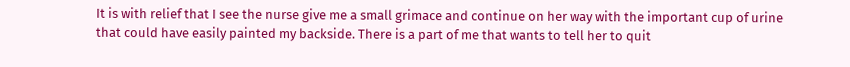It is with relief that I see the nurse give me a small grimace and continue on her way with the important cup of urine that could have easily painted my backside. There is a part of me that wants to tell her to quit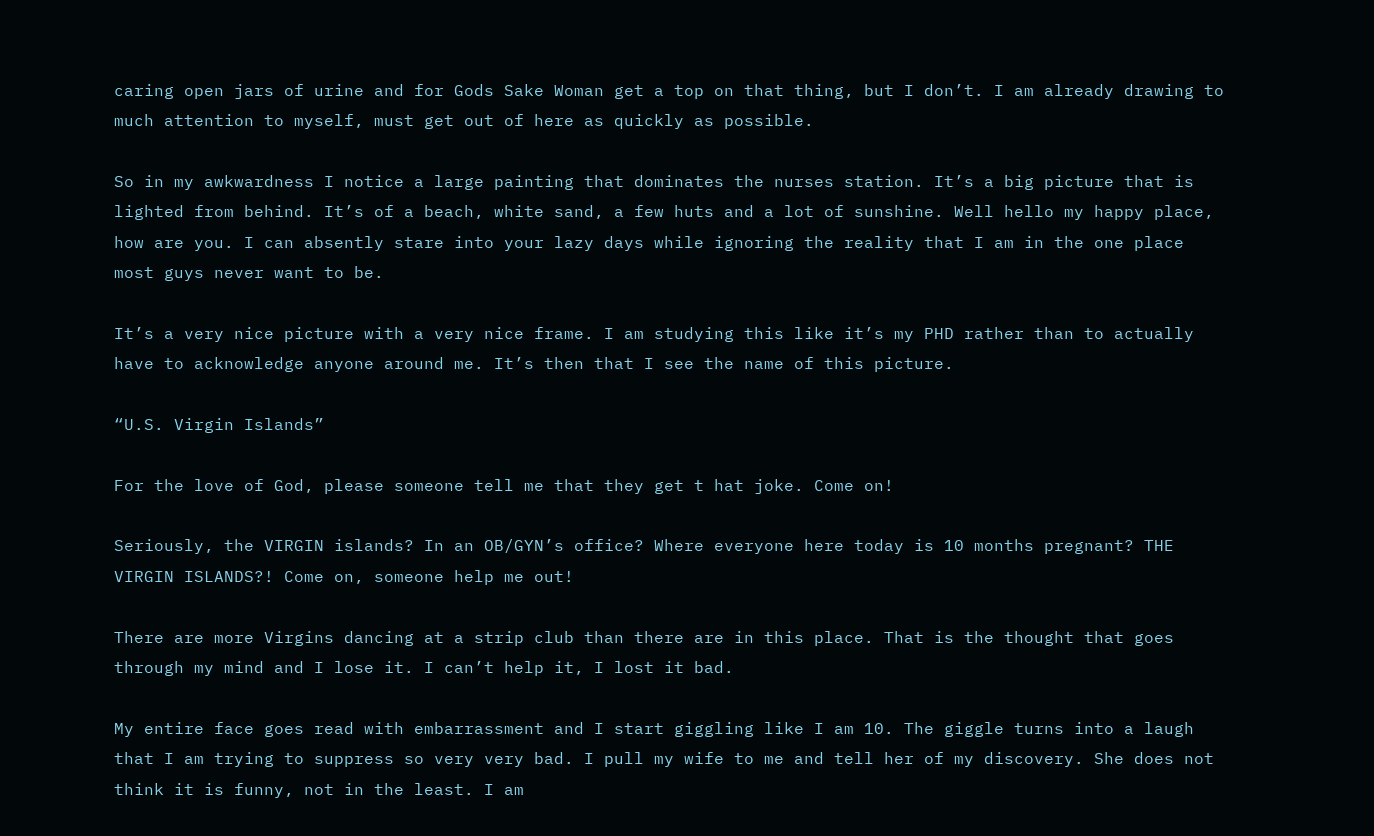caring open jars of urine and for Gods Sake Woman get a top on that thing, but I don’t. I am already drawing to much attention to myself, must get out of here as quickly as possible.

So in my awkwardness I notice a large painting that dominates the nurses station. It’s a big picture that is lighted from behind. It’s of a beach, white sand, a few huts and a lot of sunshine. Well hello my happy place, how are you. I can absently stare into your lazy days while ignoring the reality that I am in the one place most guys never want to be.

It’s a very nice picture with a very nice frame. I am studying this like it’s my PHD rather than to actually have to acknowledge anyone around me. It’s then that I see the name of this picture.

“U.S. Virgin Islands”

For the love of God, please someone tell me that they get t hat joke. Come on!

Seriously, the VIRGIN islands? In an OB/GYN’s office? Where everyone here today is 10 months pregnant? THE VIRGIN ISLANDS?! Come on, someone help me out!

There are more Virgins dancing at a strip club than there are in this place. That is the thought that goes through my mind and I lose it. I can’t help it, I lost it bad.

My entire face goes read with embarrassment and I start giggling like I am 10. The giggle turns into a laugh that I am trying to suppress so very very bad. I pull my wife to me and tell her of my discovery. She does not think it is funny, not in the least. I am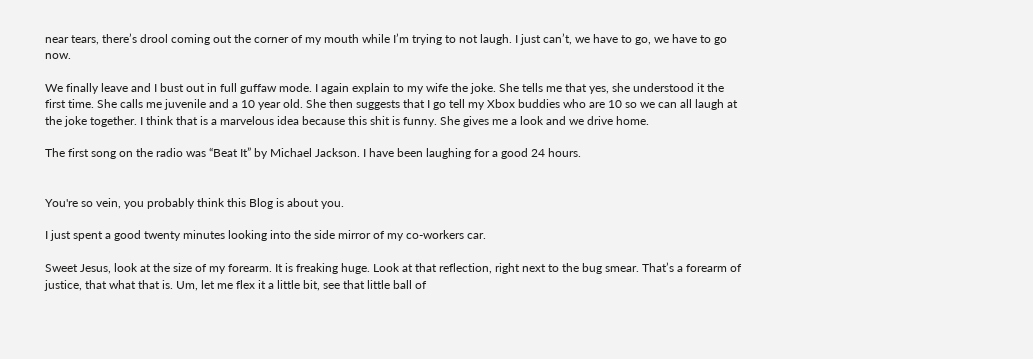near tears, there’s drool coming out the corner of my mouth while I’m trying to not laugh. I just can’t, we have to go, we have to go now.

We finally leave and I bust out in full guffaw mode. I again explain to my wife the joke. She tells me that yes, she understood it the first time. She calls me juvenile and a 10 year old. She then suggests that I go tell my Xbox buddies who are 10 so we can all laugh at the joke together. I think that is a marvelous idea because this shit is funny. She gives me a look and we drive home.

The first song on the radio was “Beat It” by Michael Jackson. I have been laughing for a good 24 hours.


You're so vein, you probably think this Blog is about you.

I just spent a good twenty minutes looking into the side mirror of my co-workers car.

Sweet Jesus, look at the size of my forearm. It is freaking huge. Look at that reflection, right next to the bug smear. That’s a forearm of justice, that what that is. Um, let me flex it a little bit, see that little ball of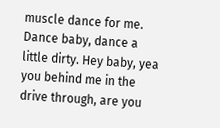muscle dance for me. Dance baby, dance a little dirty. Hey baby, yea you behind me in the drive through, are you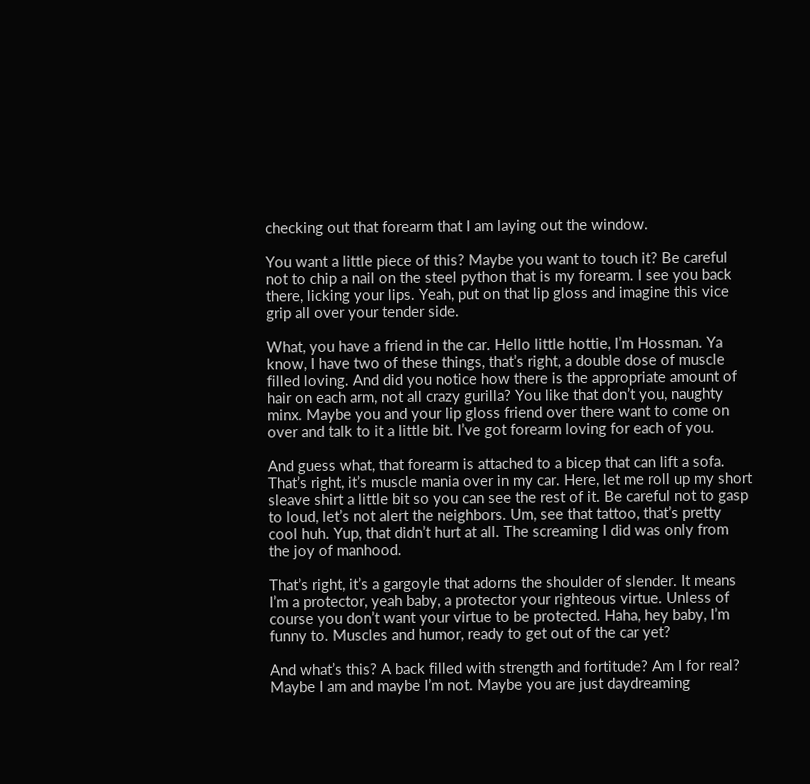checking out that forearm that I am laying out the window.

You want a little piece of this? Maybe you want to touch it? Be careful not to chip a nail on the steel python that is my forearm. I see you back there, licking your lips. Yeah, put on that lip gloss and imagine this vice grip all over your tender side.

What, you have a friend in the car. Hello little hottie, I’m Hossman. Ya know, I have two of these things, that’s right, a double dose of muscle filled loving. And did you notice how there is the appropriate amount of hair on each arm, not all crazy gurilla? You like that don’t you, naughty minx. Maybe you and your lip gloss friend over there want to come on over and talk to it a little bit. I’ve got forearm loving for each of you.

And guess what, that forearm is attached to a bicep that can lift a sofa. That’s right, it’s muscle mania over in my car. Here, let me roll up my short sleave shirt a little bit so you can see the rest of it. Be careful not to gasp to loud, let’s not alert the neighbors. Um, see that tattoo, that’s pretty cool huh. Yup, that didn’t hurt at all. The screaming I did was only from the joy of manhood.

That’s right, it’s a gargoyle that adorns the shoulder of slender. It means I’m a protector, yeah baby, a protector your righteous virtue. Unless of course you don’t want your virtue to be protected. Haha, hey baby, I’m funny to. Muscles and humor, ready to get out of the car yet?

And what’s this? A back filled with strength and fortitude? Am I for real? Maybe I am and maybe I’m not. Maybe you are just daydreaming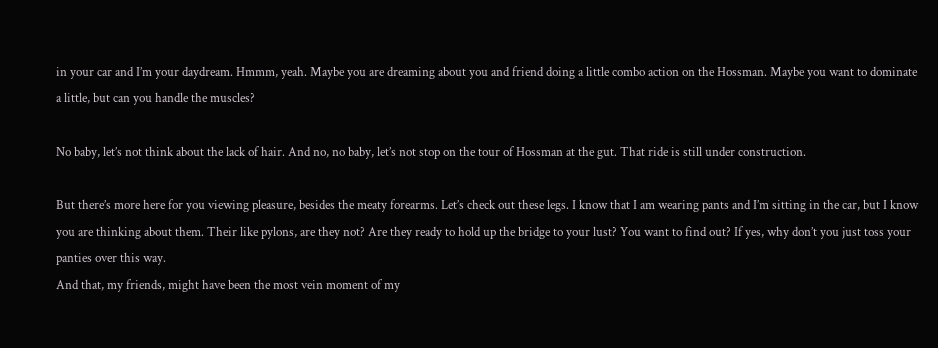in your car and I’m your daydream. Hmmm, yeah. Maybe you are dreaming about you and friend doing a little combo action on the Hossman. Maybe you want to dominate a little, but can you handle the muscles?

No baby, let’s not think about the lack of hair. And no, no baby, let’s not stop on the tour of Hossman at the gut. That ride is still under construction.

But there’s more here for you viewing pleasure, besides the meaty forearms. Let’s check out these legs. I know that I am wearing pants and I’m sitting in the car, but I know you are thinking about them. Their like pylons, are they not? Are they ready to hold up the bridge to your lust? You want to find out? If yes, why don’t you just toss your panties over this way.
And that, my friends, might have been the most vein moment of my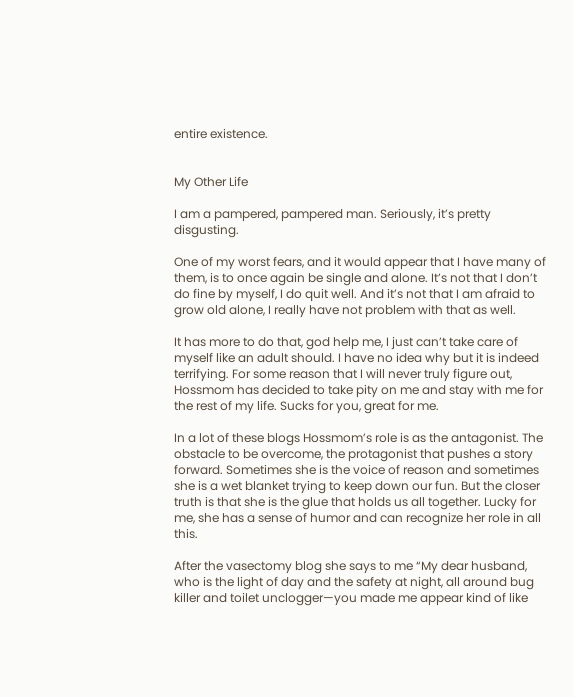entire existence.


My Other Life

I am a pampered, pampered man. Seriously, it’s pretty disgusting.

One of my worst fears, and it would appear that I have many of them, is to once again be single and alone. It’s not that I don’t do fine by myself, I do quit well. And it’s not that I am afraid to grow old alone, I really have not problem with that as well.

It has more to do that, god help me, I just can’t take care of myself like an adult should. I have no idea why but it is indeed terrifying. For some reason that I will never truly figure out, Hossmom has decided to take pity on me and stay with me for the rest of my life. Sucks for you, great for me.

In a lot of these blogs Hossmom’s role is as the antagonist. The obstacle to be overcome, the protagonist that pushes a story forward. Sometimes she is the voice of reason and sometimes she is a wet blanket trying to keep down our fun. But the closer truth is that she is the glue that holds us all together. Lucky for me, she has a sense of humor and can recognize her role in all this.

After the vasectomy blog she says to me “My dear husband, who is the light of day and the safety at night, all around bug killer and toilet unclogger—you made me appear kind of like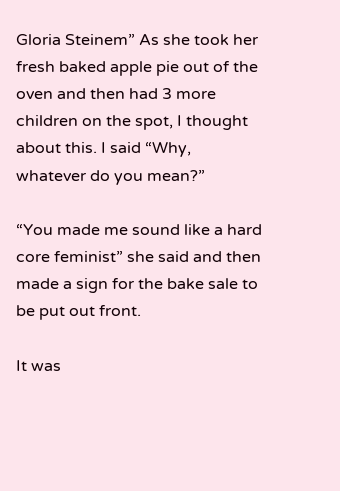Gloria Steinem” As she took her fresh baked apple pie out of the oven and then had 3 more children on the spot, I thought about this. I said “Why, whatever do you mean?”

“You made me sound like a hard core feminist” she said and then made a sign for the bake sale to be put out front.

It was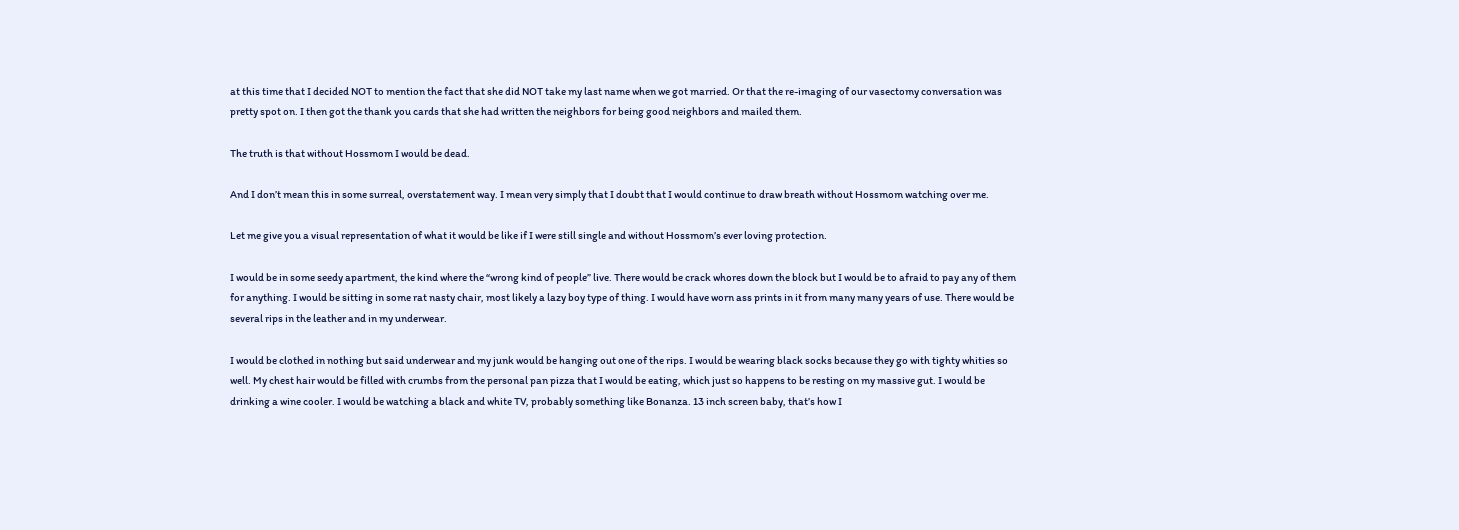at this time that I decided NOT to mention the fact that she did NOT take my last name when we got married. Or that the re-imaging of our vasectomy conversation was pretty spot on. I then got the thank you cards that she had written the neighbors for being good neighbors and mailed them.

The truth is that without Hossmom I would be dead.

And I don’t mean this in some surreal, overstatement way. I mean very simply that I doubt that I would continue to draw breath without Hossmom watching over me.

Let me give you a visual representation of what it would be like if I were still single and without Hossmom’s ever loving protection.

I would be in some seedy apartment, the kind where the “wrong kind of people” live. There would be crack whores down the block but I would be to afraid to pay any of them for anything. I would be sitting in some rat nasty chair, most likely a lazy boy type of thing. I would have worn ass prints in it from many many years of use. There would be several rips in the leather and in my underwear.

I would be clothed in nothing but said underwear and my junk would be hanging out one of the rips. I would be wearing black socks because they go with tighty whities so well. My chest hair would be filled with crumbs from the personal pan pizza that I would be eating, which just so happens to be resting on my massive gut. I would be drinking a wine cooler. I would be watching a black and white TV, probably something like Bonanza. 13 inch screen baby, that’s how I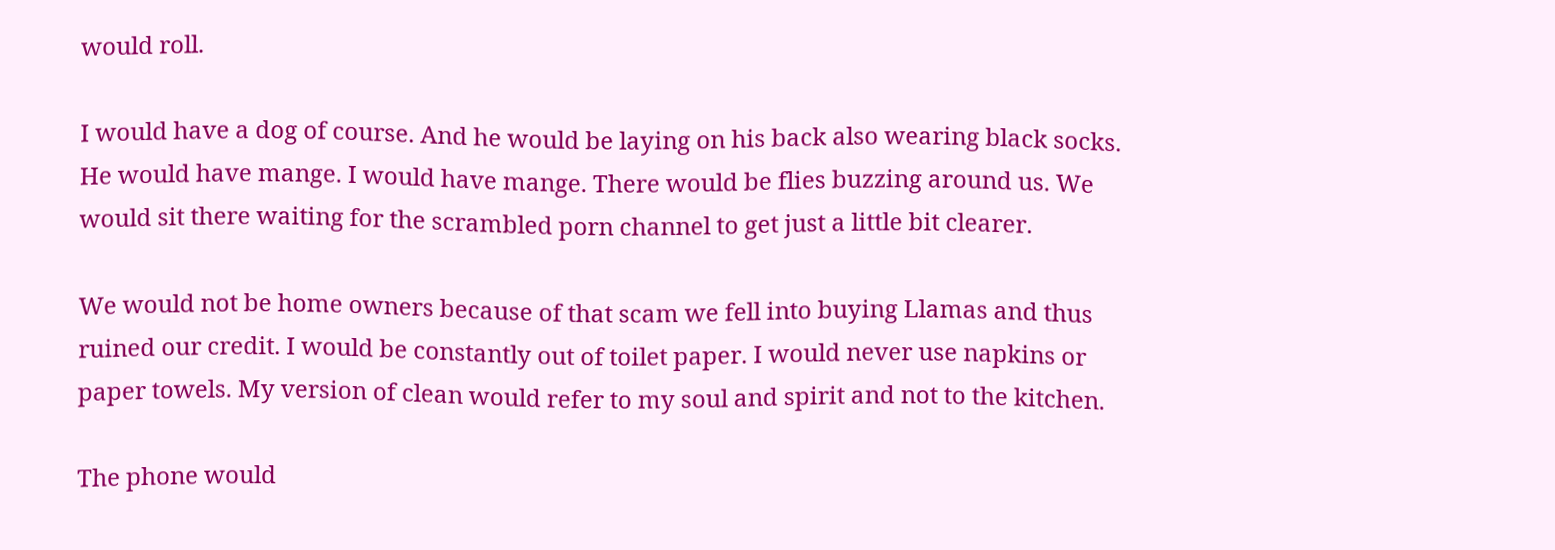would roll.

I would have a dog of course. And he would be laying on his back also wearing black socks. He would have mange. I would have mange. There would be flies buzzing around us. We would sit there waiting for the scrambled porn channel to get just a little bit clearer.

We would not be home owners because of that scam we fell into buying Llamas and thus ruined our credit. I would be constantly out of toilet paper. I would never use napkins or paper towels. My version of clean would refer to my soul and spirit and not to the kitchen.

The phone would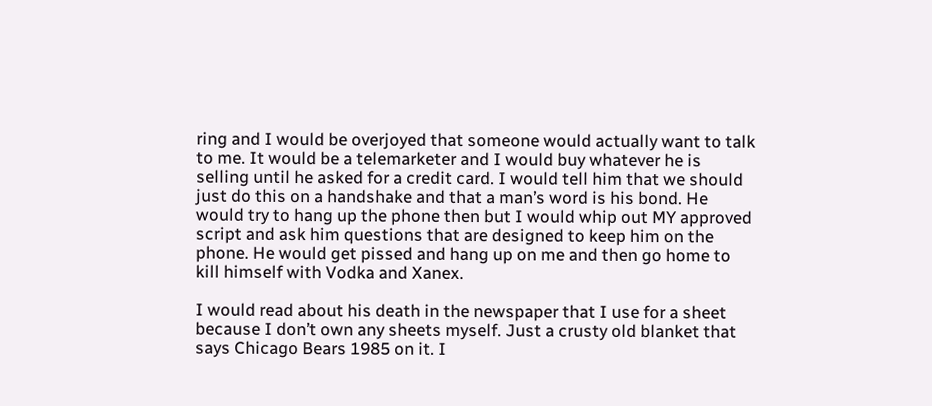ring and I would be overjoyed that someone would actually want to talk to me. It would be a telemarketer and I would buy whatever he is selling until he asked for a credit card. I would tell him that we should just do this on a handshake and that a man’s word is his bond. He would try to hang up the phone then but I would whip out MY approved script and ask him questions that are designed to keep him on the phone. He would get pissed and hang up on me and then go home to kill himself with Vodka and Xanex.

I would read about his death in the newspaper that I use for a sheet because I don’t own any sheets myself. Just a crusty old blanket that says Chicago Bears 1985 on it. I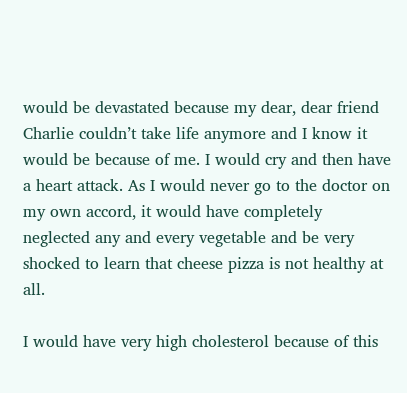would be devastated because my dear, dear friend Charlie couldn’t take life anymore and I know it would be because of me. I would cry and then have a heart attack. As I would never go to the doctor on my own accord, it would have completely neglected any and every vegetable and be very shocked to learn that cheese pizza is not healthy at all.

I would have very high cholesterol because of this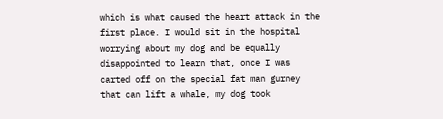which is what caused the heart attack in the first place. I would sit in the hospital worrying about my dog and be equally disappointed to learn that, once I was carted off on the special fat man gurney that can lift a whale, my dog took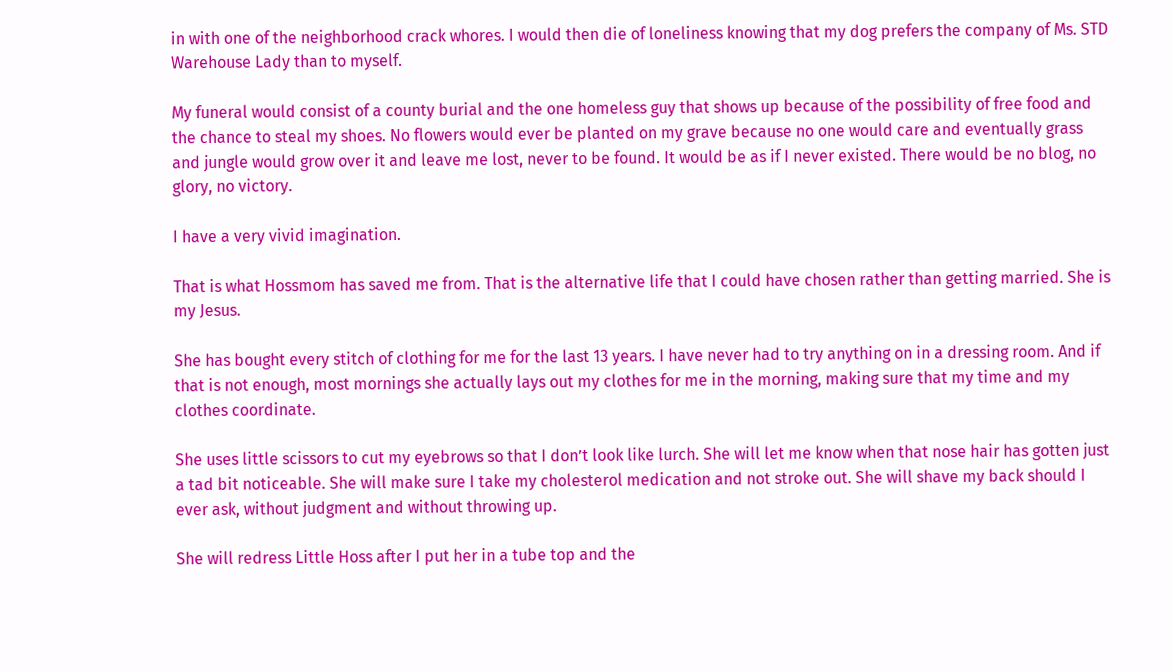in with one of the neighborhood crack whores. I would then die of loneliness knowing that my dog prefers the company of Ms. STD Warehouse Lady than to myself.

My funeral would consist of a county burial and the one homeless guy that shows up because of the possibility of free food and the chance to steal my shoes. No flowers would ever be planted on my grave because no one would care and eventually grass and jungle would grow over it and leave me lost, never to be found. It would be as if I never existed. There would be no blog, no glory, no victory.

I have a very vivid imagination.

That is what Hossmom has saved me from. That is the alternative life that I could have chosen rather than getting married. She is my Jesus.

She has bought every stitch of clothing for me for the last 13 years. I have never had to try anything on in a dressing room. And if that is not enough, most mornings she actually lays out my clothes for me in the morning, making sure that my time and my clothes coordinate.

She uses little scissors to cut my eyebrows so that I don’t look like lurch. She will let me know when that nose hair has gotten just a tad bit noticeable. She will make sure I take my cholesterol medication and not stroke out. She will shave my back should I ever ask, without judgment and without throwing up.

She will redress Little Hoss after I put her in a tube top and the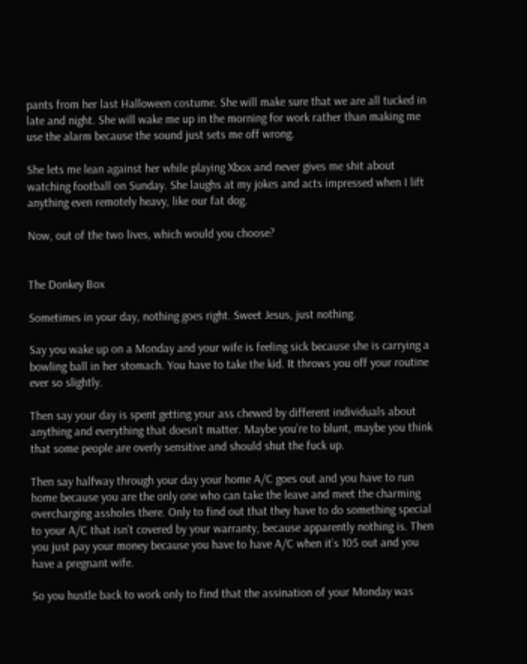pants from her last Halloween costume. She will make sure that we are all tucked in late and night. She will wake me up in the morning for work rather than making me use the alarm because the sound just sets me off wrong.

She lets me lean against her while playing Xbox and never gives me shit about watching football on Sunday. She laughs at my jokes and acts impressed when I lift anything even remotely heavy, like our fat dog.

Now, out of the two lives, which would you choose?


The Donkey Box

Sometimes in your day, nothing goes right. Sweet Jesus, just nothing.

Say you wake up on a Monday and your wife is feeling sick because she is carrying a bowling ball in her stomach. You have to take the kid. It throws you off your routine ever so slightly.

Then say your day is spent getting your ass chewed by different individuals about anything and everything that doesn’t matter. Maybe you’re to blunt, maybe you think that some people are overly sensitive and should shut the fuck up.

Then say halfway through your day your home A/C goes out and you have to run home because you are the only one who can take the leave and meet the charming overcharging assholes there. Only to find out that they have to do something special to your A/C that isn’t covered by your warranty, because apparently nothing is. Then you just pay your money because you have to have A/C when it’s 105 out and you have a pregnant wife.

So you hustle back to work only to find that the assination of your Monday was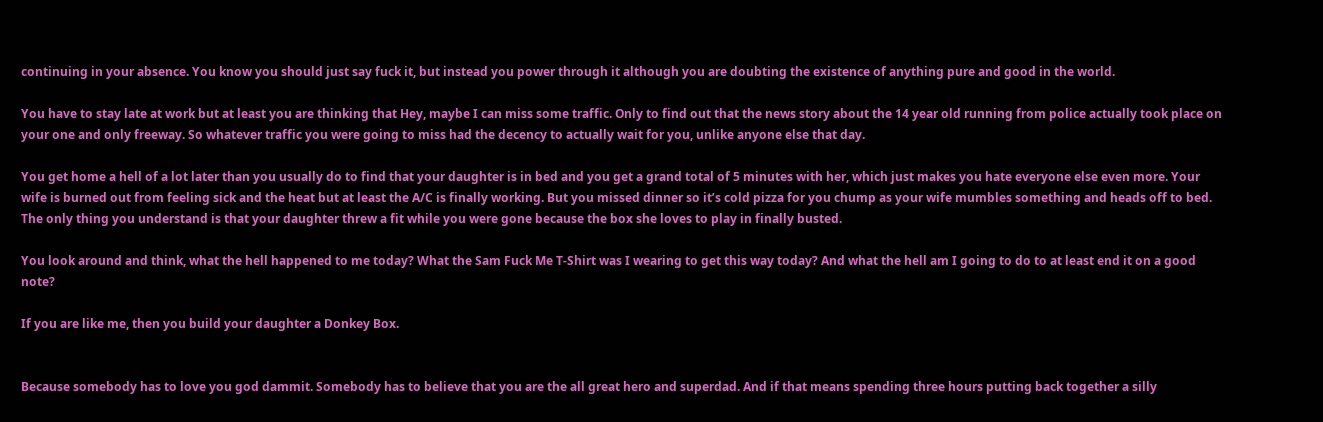continuing in your absence. You know you should just say fuck it, but instead you power through it although you are doubting the existence of anything pure and good in the world.

You have to stay late at work but at least you are thinking that Hey, maybe I can miss some traffic. Only to find out that the news story about the 14 year old running from police actually took place on your one and only freeway. So whatever traffic you were going to miss had the decency to actually wait for you, unlike anyone else that day.

You get home a hell of a lot later than you usually do to find that your daughter is in bed and you get a grand total of 5 minutes with her, which just makes you hate everyone else even more. Your wife is burned out from feeling sick and the heat but at least the A/C is finally working. But you missed dinner so it’s cold pizza for you chump as your wife mumbles something and heads off to bed. The only thing you understand is that your daughter threw a fit while you were gone because the box she loves to play in finally busted.

You look around and think, what the hell happened to me today? What the Sam Fuck Me T-Shirt was I wearing to get this way today? And what the hell am I going to do to at least end it on a good note?

If you are like me, then you build your daughter a Donkey Box.


Because somebody has to love you god dammit. Somebody has to believe that you are the all great hero and superdad. And if that means spending three hours putting back together a silly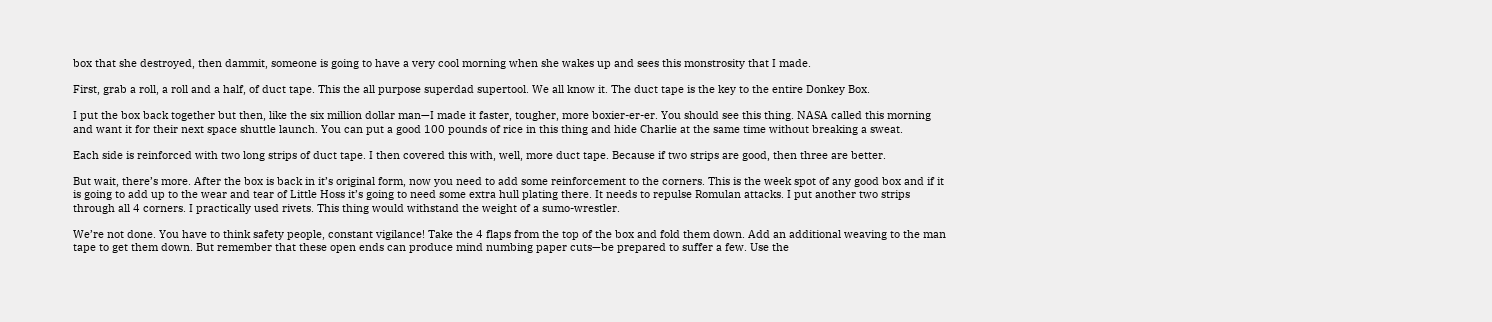box that she destroyed, then dammit, someone is going to have a very cool morning when she wakes up and sees this monstrosity that I made.

First, grab a roll, a roll and a half, of duct tape. This the all purpose superdad supertool. We all know it. The duct tape is the key to the entire Donkey Box.

I put the box back together but then, like the six million dollar man—I made it faster, tougher, more boxier-er-er. You should see this thing. NASA called this morning and want it for their next space shuttle launch. You can put a good 100 pounds of rice in this thing and hide Charlie at the same time without breaking a sweat.

Each side is reinforced with two long strips of duct tape. I then covered this with, well, more duct tape. Because if two strips are good, then three are better.

But wait, there’s more. After the box is back in it’s original form, now you need to add some reinforcement to the corners. This is the week spot of any good box and if it is going to add up to the wear and tear of Little Hoss it’s going to need some extra hull plating there. It needs to repulse Romulan attacks. I put another two strips through all 4 corners. I practically used rivets. This thing would withstand the weight of a sumo-wrestler.

We’re not done. You have to think safety people, constant vigilance! Take the 4 flaps from the top of the box and fold them down. Add an additional weaving to the man tape to get them down. But remember that these open ends can produce mind numbing paper cuts—be prepared to suffer a few. Use the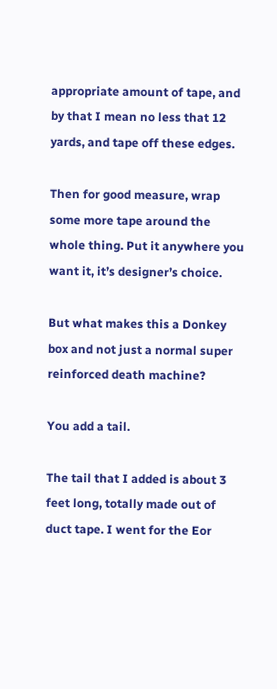appropriate amount of tape, and by that I mean no less that 12 yards, and tape off these edges.

Then for good measure, wrap some more tape around the whole thing. Put it anywhere you want it, it’s designer’s choice.

But what makes this a Donkey box and not just a normal super reinforced death machine?

You add a tail.

The tail that I added is about 3 feet long, totally made out of duct tape. I went for the Eor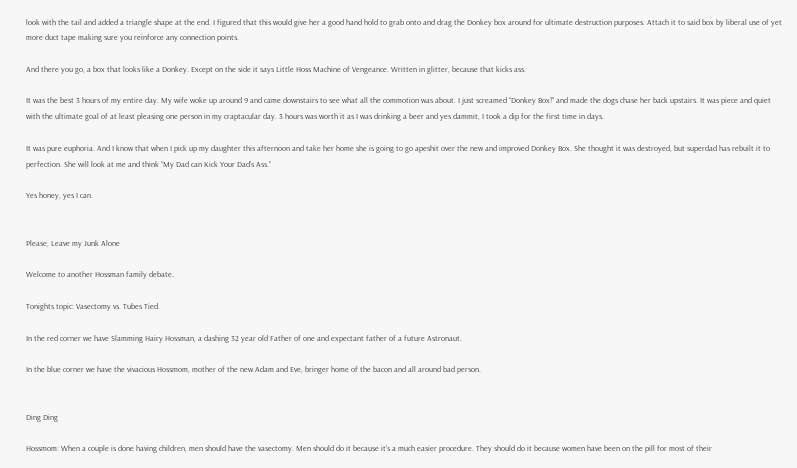look with the tail and added a triangle shape at the end. I figured that this would give her a good hand hold to grab onto and drag the Donkey box around for ultimate destruction purposes. Attach it to said box by liberal use of yet more duct tape making sure you reinforce any connection points.

And there you go, a box that looks like a Donkey. Except on the side it says Little Hoss Machine of Vengeance. Written in glitter, because that kicks ass.

It was the best 3 hours of my entire day. My wife woke up around 9 and came downstairs to see what all the commotion was about. I just screamed “Donkey Box!” and made the dogs chase her back upstairs. It was piece and quiet with the ultimate goal of at least pleasing one person in my craptacular day. 3 hours was worth it as I was drinking a beer and yes dammit, I took a dip for the first time in days.

It was pure euphoria. And I know that when I pick up my daughter this afternoon and take her home she is going to go apeshit over the new and improved Donkey Box. She thought it was destroyed, but superdad has rebuilt it to perfection. She will look at me and think “My Dad can Kick Your Dad’s Ass.”

Yes honey, yes I can.


Please, Leave my Junk Alone

Welcome to another Hossman family debate.

Tonights topic: Vasectomy vs. Tubes Tied.

In the red corner we have Slamming Hairy Hossman, a dashing 32 year old Father of one and expectant father of a future Astronaut.

In the blue corner we have the vivacious Hossmom, mother of the new Adam and Eve, bringer home of the bacon and all around bad person.


Ding Ding

Hossmom: When a couple is done having children, men should have the vasectomy. Men should do it because it’s a much easier procedure. They should do it because women have been on the pill for most of their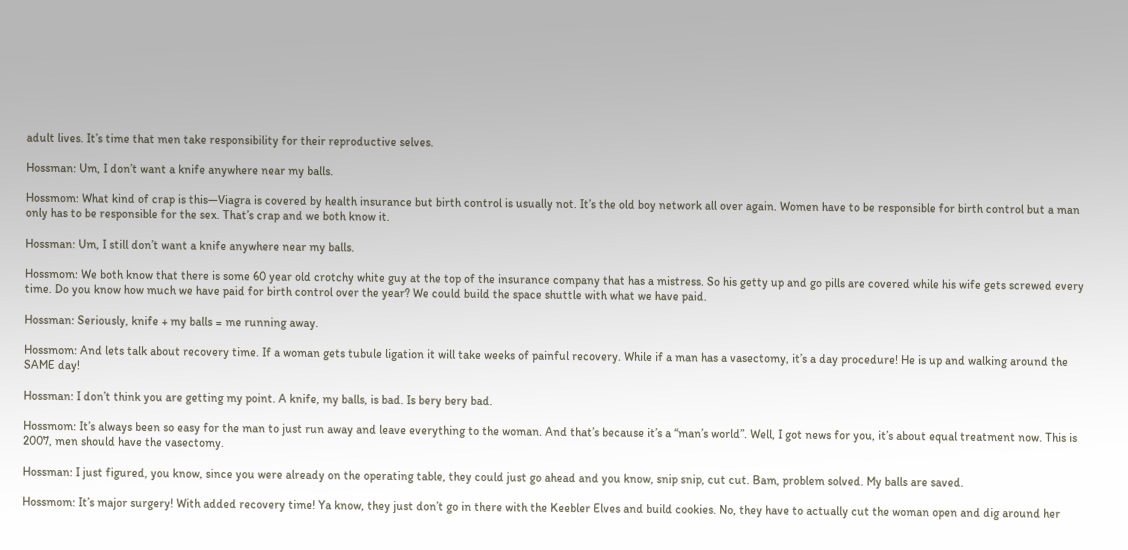adult lives. It’s time that men take responsibility for their reproductive selves.

Hossman: Um, I don’t want a knife anywhere near my balls.

Hossmom: What kind of crap is this—Viagra is covered by health insurance but birth control is usually not. It’s the old boy network all over again. Women have to be responsible for birth control but a man only has to be responsible for the sex. That’s crap and we both know it.

Hossman: Um, I still don’t want a knife anywhere near my balls.

Hossmom: We both know that there is some 60 year old crotchy white guy at the top of the insurance company that has a mistress. So his getty up and go pills are covered while his wife gets screwed every time. Do you know how much we have paid for birth control over the year? We could build the space shuttle with what we have paid.

Hossman: Seriously, knife + my balls = me running away.

Hossmom: And lets talk about recovery time. If a woman gets tubule ligation it will take weeks of painful recovery. While if a man has a vasectomy, it’s a day procedure! He is up and walking around the SAME day!

Hossman: I don’t think you are getting my point. A knife, my balls, is bad. Is bery bery bad.

Hossmom: It’s always been so easy for the man to just run away and leave everything to the woman. And that’s because it’s a “man’s world”. Well, I got news for you, it’s about equal treatment now. This is 2007, men should have the vasectomy.

Hossman: I just figured, you know, since you were already on the operating table, they could just go ahead and you know, snip snip, cut cut. Bam, problem solved. My balls are saved.

Hossmom: It’s major surgery! With added recovery time! Ya know, they just don’t go in there with the Keebler Elves and build cookies. No, they have to actually cut the woman open and dig around her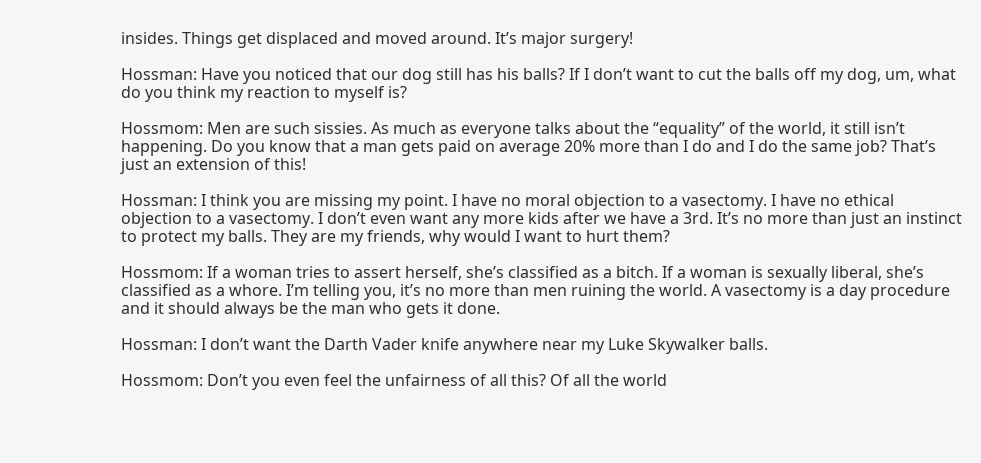insides. Things get displaced and moved around. It’s major surgery!

Hossman: Have you noticed that our dog still has his balls? If I don’t want to cut the balls off my dog, um, what do you think my reaction to myself is?

Hossmom: Men are such sissies. As much as everyone talks about the “equality” of the world, it still isn’t happening. Do you know that a man gets paid on average 20% more than I do and I do the same job? That’s just an extension of this!

Hossman: I think you are missing my point. I have no moral objection to a vasectomy. I have no ethical objection to a vasectomy. I don’t even want any more kids after we have a 3rd. It’s no more than just an instinct to protect my balls. They are my friends, why would I want to hurt them?

Hossmom: If a woman tries to assert herself, she’s classified as a bitch. If a woman is sexually liberal, she’s classified as a whore. I’m telling you, it’s no more than men ruining the world. A vasectomy is a day procedure and it should always be the man who gets it done.

Hossman: I don’t want the Darth Vader knife anywhere near my Luke Skywalker balls.

Hossmom: Don’t you even feel the unfairness of all this? Of all the world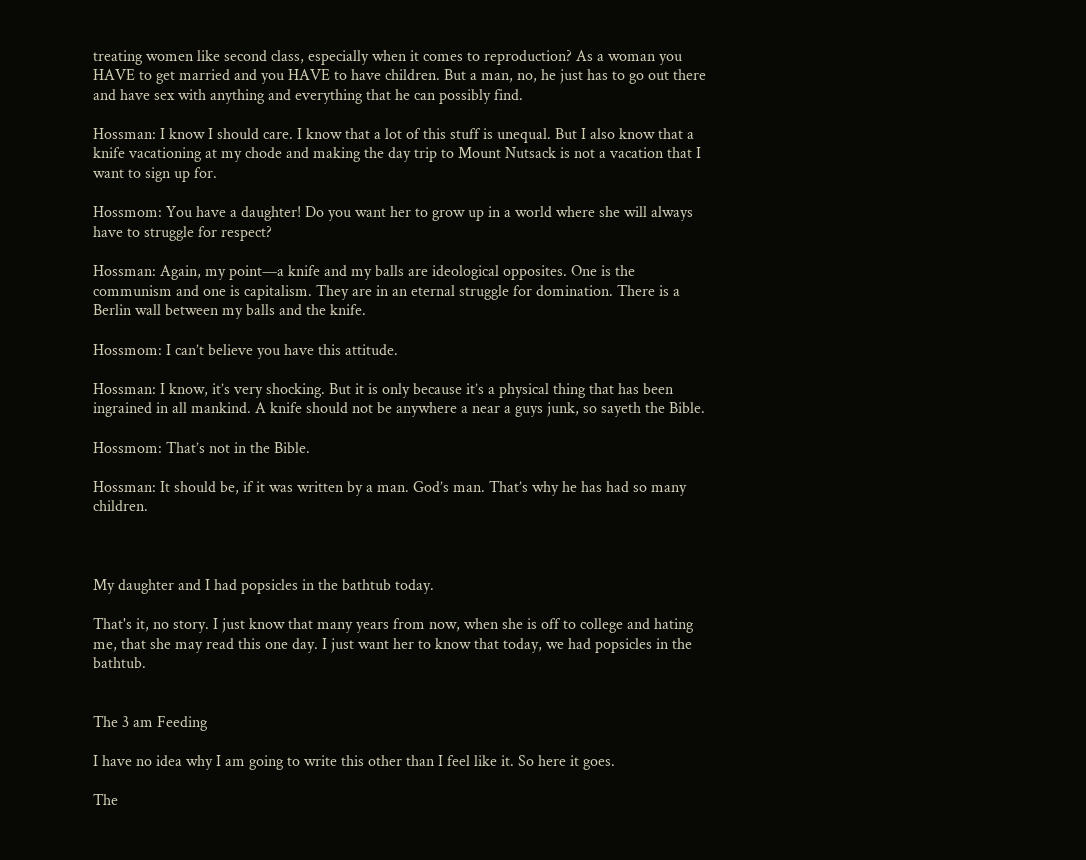treating women like second class, especially when it comes to reproduction? As a woman you HAVE to get married and you HAVE to have children. But a man, no, he just has to go out there and have sex with anything and everything that he can possibly find.

Hossman: I know I should care. I know that a lot of this stuff is unequal. But I also know that a knife vacationing at my chode and making the day trip to Mount Nutsack is not a vacation that I want to sign up for.

Hossmom: You have a daughter! Do you want her to grow up in a world where she will always have to struggle for respect?

Hossman: Again, my point—a knife and my balls are ideological opposites. One is the communism and one is capitalism. They are in an eternal struggle for domination. There is a Berlin wall between my balls and the knife.

Hossmom: I can’t believe you have this attitude.

Hossman: I know, it’s very shocking. But it is only because it’s a physical thing that has been ingrained in all mankind. A knife should not be anywhere a near a guys junk, so sayeth the Bible.

Hossmom: That’s not in the Bible.

Hossman: It should be, if it was written by a man. God’s man. That’s why he has had so many children.



My daughter and I had popsicles in the bathtub today.

That's it, no story. I just know that many years from now, when she is off to college and hating me, that she may read this one day. I just want her to know that today, we had popsicles in the bathtub.


The 3 am Feeding

I have no idea why I am going to write this other than I feel like it. So here it goes.

The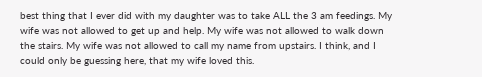best thing that I ever did with my daughter was to take ALL the 3 am feedings. My wife was not allowed to get up and help. My wife was not allowed to walk down the stairs. My wife was not allowed to call my name from upstairs. I think, and I could only be guessing here, that my wife loved this.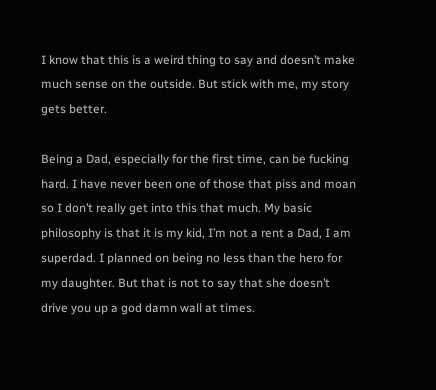I know that this is a weird thing to say and doesn’t make much sense on the outside. But stick with me, my story gets better.

Being a Dad, especially for the first time, can be fucking hard. I have never been one of those that piss and moan so I don’t really get into this that much. My basic philosophy is that it is my kid, I’m not a rent a Dad, I am superdad. I planned on being no less than the hero for my daughter. But that is not to say that she doesn’t drive you up a god damn wall at times.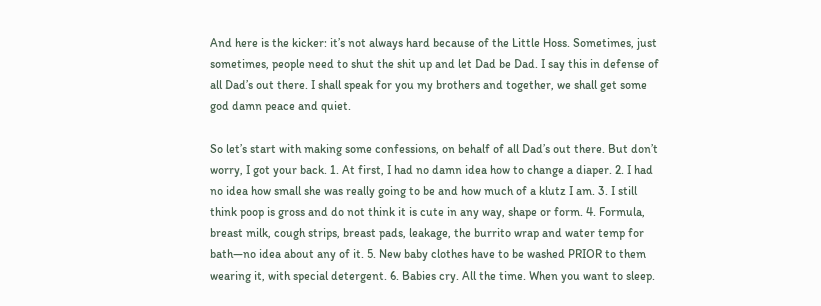And here is the kicker: it’s not always hard because of the Little Hoss. Sometimes, just sometimes, people need to shut the shit up and let Dad be Dad. I say this in defense of all Dad’s out there. I shall speak for you my brothers and together, we shall get some god damn peace and quiet.

So let’s start with making some confessions, on behalf of all Dad’s out there. But don’t worry, I got your back. 1. At first, I had no damn idea how to change a diaper. 2. I had no idea how small she was really going to be and how much of a klutz I am. 3. I still think poop is gross and do not think it is cute in any way, shape or form. 4. Formula, breast milk, cough strips, breast pads, leakage, the burrito wrap and water temp for bath—no idea about any of it. 5. New baby clothes have to be washed PRIOR to them wearing it, with special detergent. 6. Babies cry. All the time. When you want to sleep.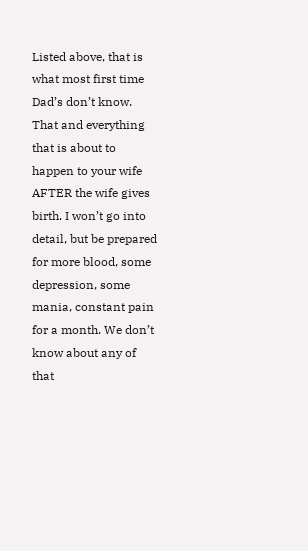Listed above, that is what most first time Dad’s don’t know. That and everything that is about to happen to your wife AFTER the wife gives birth. I won’t go into detail, but be prepared for more blood, some depression, some mania, constant pain for a month. We don’t know about any of that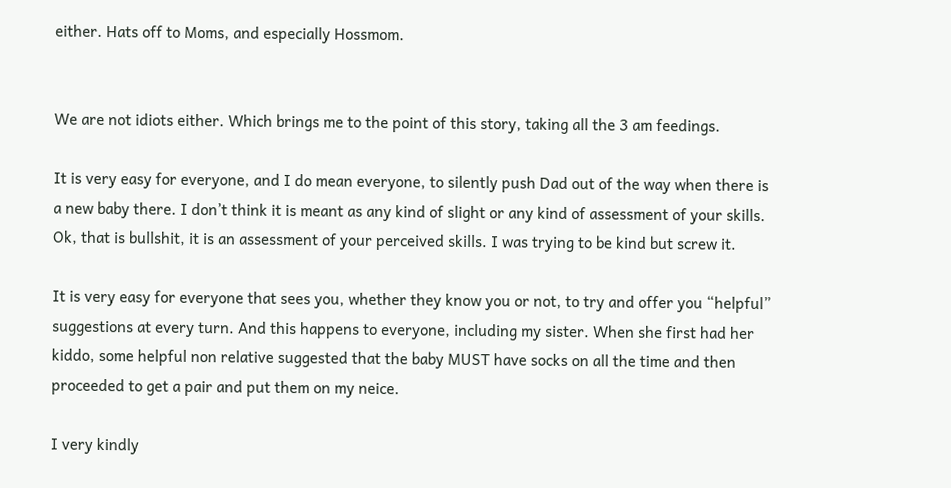either. Hats off to Moms, and especially Hossmom.


We are not idiots either. Which brings me to the point of this story, taking all the 3 am feedings.

It is very easy for everyone, and I do mean everyone, to silently push Dad out of the way when there is a new baby there. I don’t think it is meant as any kind of slight or any kind of assessment of your skills. Ok, that is bullshit, it is an assessment of your perceived skills. I was trying to be kind but screw it.

It is very easy for everyone that sees you, whether they know you or not, to try and offer you “helpful” suggestions at every turn. And this happens to everyone, including my sister. When she first had her kiddo, some helpful non relative suggested that the baby MUST have socks on all the time and then proceeded to get a pair and put them on my neice.

I very kindly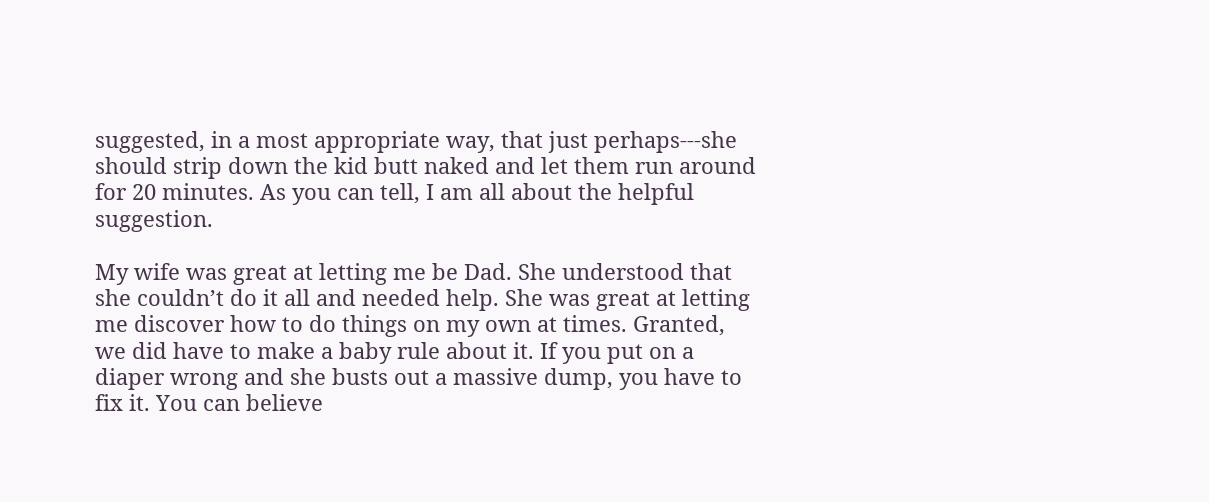suggested, in a most appropriate way, that just perhaps---she should strip down the kid butt naked and let them run around for 20 minutes. As you can tell, I am all about the helpful suggestion.

My wife was great at letting me be Dad. She understood that she couldn’t do it all and needed help. She was great at letting me discover how to do things on my own at times. Granted, we did have to make a baby rule about it. If you put on a diaper wrong and she busts out a massive dump, you have to fix it. You can believe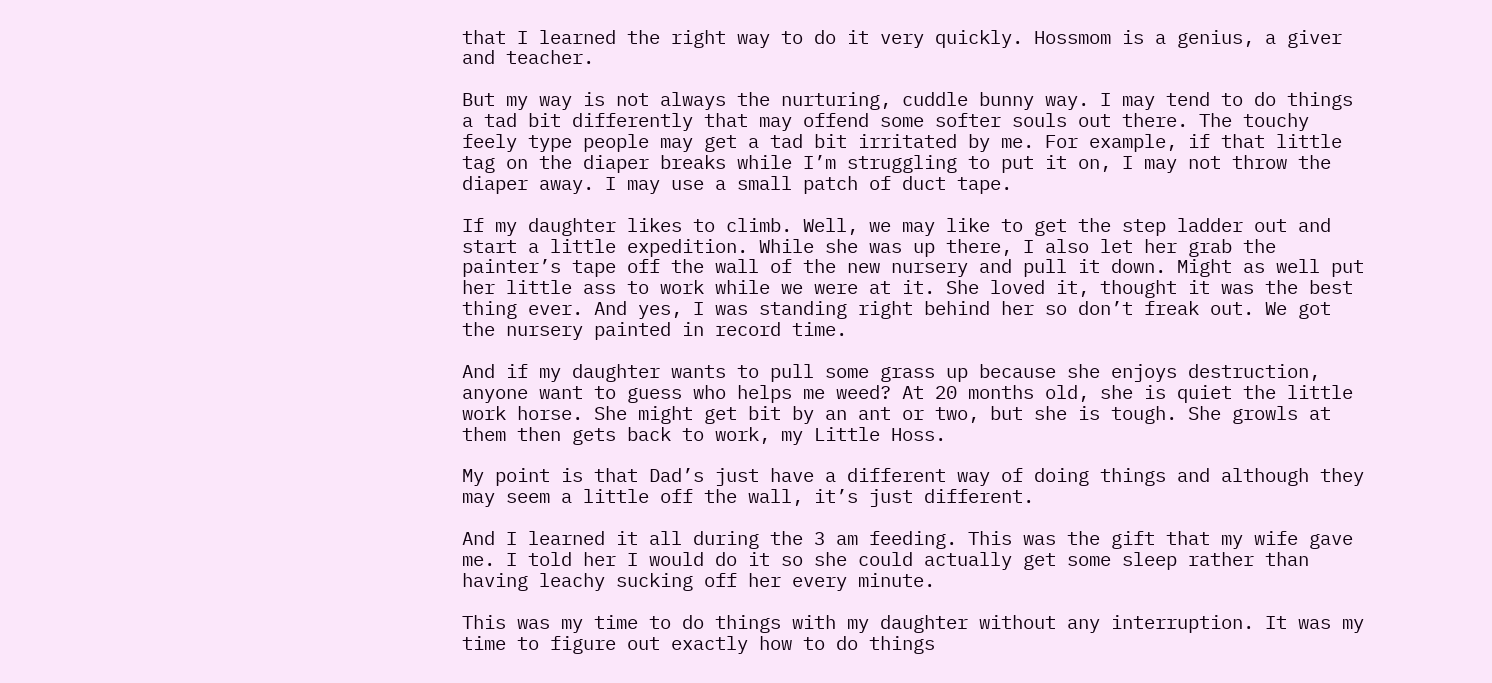that I learned the right way to do it very quickly. Hossmom is a genius, a giver and teacher.

But my way is not always the nurturing, cuddle bunny way. I may tend to do things a tad bit differently that may offend some softer souls out there. The touchy feely type people may get a tad bit irritated by me. For example, if that little tag on the diaper breaks while I’m struggling to put it on, I may not throw the diaper away. I may use a small patch of duct tape.

If my daughter likes to climb. Well, we may like to get the step ladder out and start a little expedition. While she was up there, I also let her grab the painter’s tape off the wall of the new nursery and pull it down. Might as well put her little ass to work while we were at it. She loved it, thought it was the best thing ever. And yes, I was standing right behind her so don’t freak out. We got the nursery painted in record time.

And if my daughter wants to pull some grass up because she enjoys destruction, anyone want to guess who helps me weed? At 20 months old, she is quiet the little work horse. She might get bit by an ant or two, but she is tough. She growls at them then gets back to work, my Little Hoss.

My point is that Dad’s just have a different way of doing things and although they may seem a little off the wall, it’s just different.

And I learned it all during the 3 am feeding. This was the gift that my wife gave me. I told her I would do it so she could actually get some sleep rather than having leachy sucking off her every minute.

This was my time to do things with my daughter without any interruption. It was my time to figure out exactly how to do things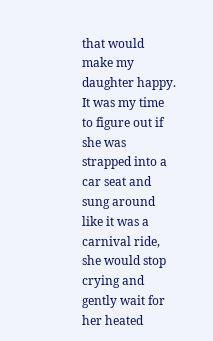that would make my daughter happy. It was my time to figure out if she was strapped into a car seat and sung around like it was a carnival ride, she would stop crying and gently wait for her heated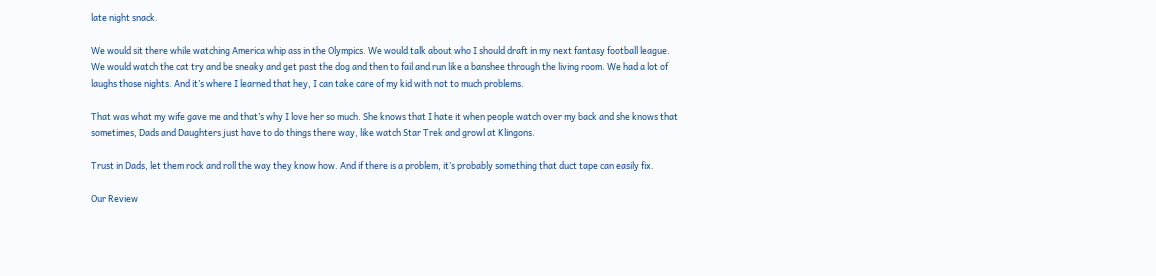late night snack.

We would sit there while watching America whip ass in the Olympics. We would talk about who I should draft in my next fantasy football league. We would watch the cat try and be sneaky and get past the dog and then to fail and run like a banshee through the living room. We had a lot of laughs those nights. And it’s where I learned that hey, I can take care of my kid with not to much problems.

That was what my wife gave me and that’s why I love her so much. She knows that I hate it when people watch over my back and she knows that sometimes, Dads and Daughters just have to do things there way, like watch Star Trek and growl at Klingons.

Trust in Dads, let them rock and roll the way they know how. And if there is a problem, it’s probably something that duct tape can easily fix.

Our Review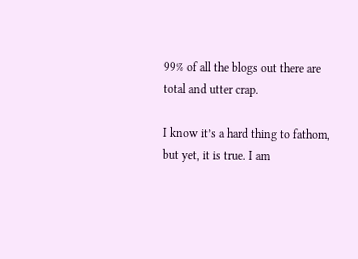99% of all the blogs out there are total and utter crap.

I know it’s a hard thing to fathom, but yet, it is true. I am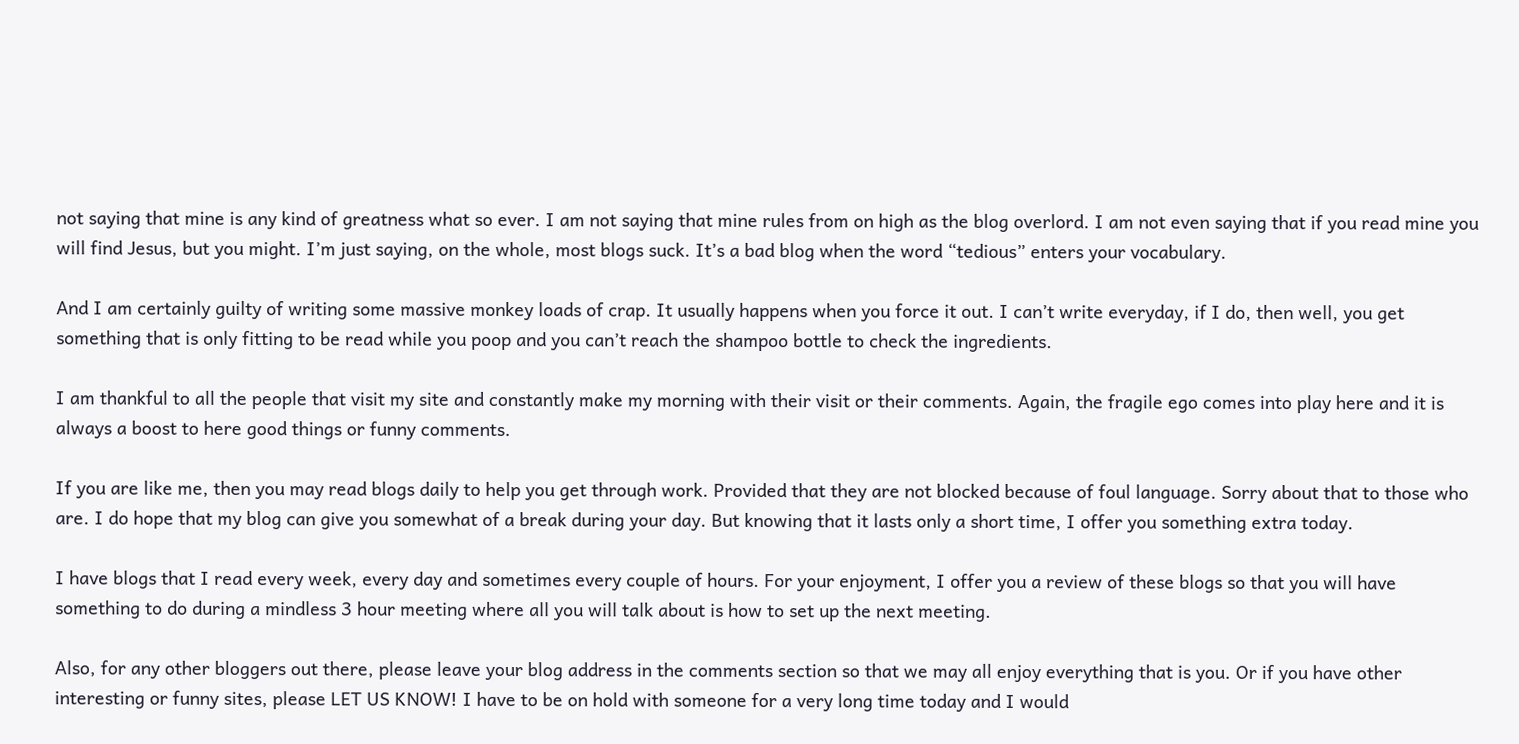not saying that mine is any kind of greatness what so ever. I am not saying that mine rules from on high as the blog overlord. I am not even saying that if you read mine you will find Jesus, but you might. I’m just saying, on the whole, most blogs suck. It’s a bad blog when the word “tedious” enters your vocabulary.

And I am certainly guilty of writing some massive monkey loads of crap. It usually happens when you force it out. I can’t write everyday, if I do, then well, you get something that is only fitting to be read while you poop and you can’t reach the shampoo bottle to check the ingredients.

I am thankful to all the people that visit my site and constantly make my morning with their visit or their comments. Again, the fragile ego comes into play here and it is always a boost to here good things or funny comments.

If you are like me, then you may read blogs daily to help you get through work. Provided that they are not blocked because of foul language. Sorry about that to those who are. I do hope that my blog can give you somewhat of a break during your day. But knowing that it lasts only a short time, I offer you something extra today.

I have blogs that I read every week, every day and sometimes every couple of hours. For your enjoyment, I offer you a review of these blogs so that you will have something to do during a mindless 3 hour meeting where all you will talk about is how to set up the next meeting.

Also, for any other bloggers out there, please leave your blog address in the comments section so that we may all enjoy everything that is you. Or if you have other interesting or funny sites, please LET US KNOW! I have to be on hold with someone for a very long time today and I would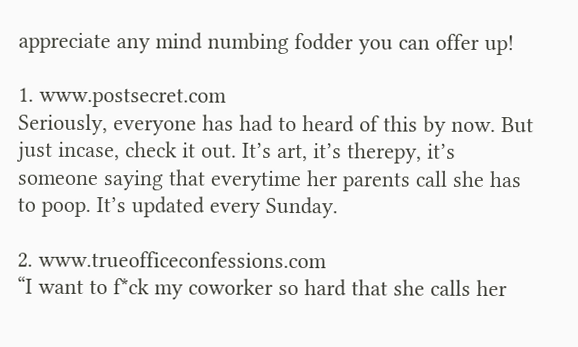appreciate any mind numbing fodder you can offer up!

1. www.postsecret.com
Seriously, everyone has had to heard of this by now. But just incase, check it out. It’s art, it’s therepy, it’s someone saying that everytime her parents call she has to poop. It’s updated every Sunday.

2. www.trueofficeconfessions.com
“I want to f*ck my coworker so hard that she calls her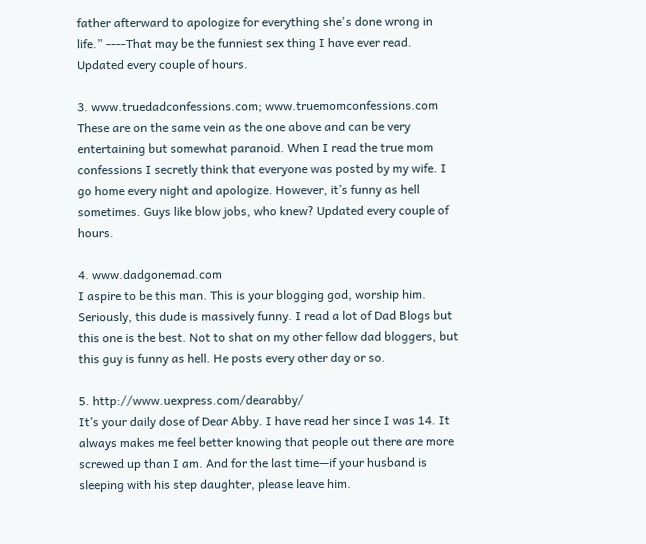father afterward to apologize for everything she's done wrong in life.” ----That may be the funniest sex thing I have ever read. Updated every couple of hours.

3. www.truedadconfessions.com; www.truemomconfessions.com
These are on the same vein as the one above and can be very entertaining but somewhat paranoid. When I read the true mom confessions I secretly think that everyone was posted by my wife. I go home every night and apologize. However, it’s funny as hell sometimes. Guys like blow jobs, who knew? Updated every couple of hours.

4. www.dadgonemad.com
I aspire to be this man. This is your blogging god, worship him. Seriously, this dude is massively funny. I read a lot of Dad Blogs but this one is the best. Not to shat on my other fellow dad bloggers, but this guy is funny as hell. He posts every other day or so.

5. http://www.uexpress.com/dearabby/
It’s your daily dose of Dear Abby. I have read her since I was 14. It always makes me feel better knowing that people out there are more screwed up than I am. And for the last time—if your husband is sleeping with his step daughter, please leave him.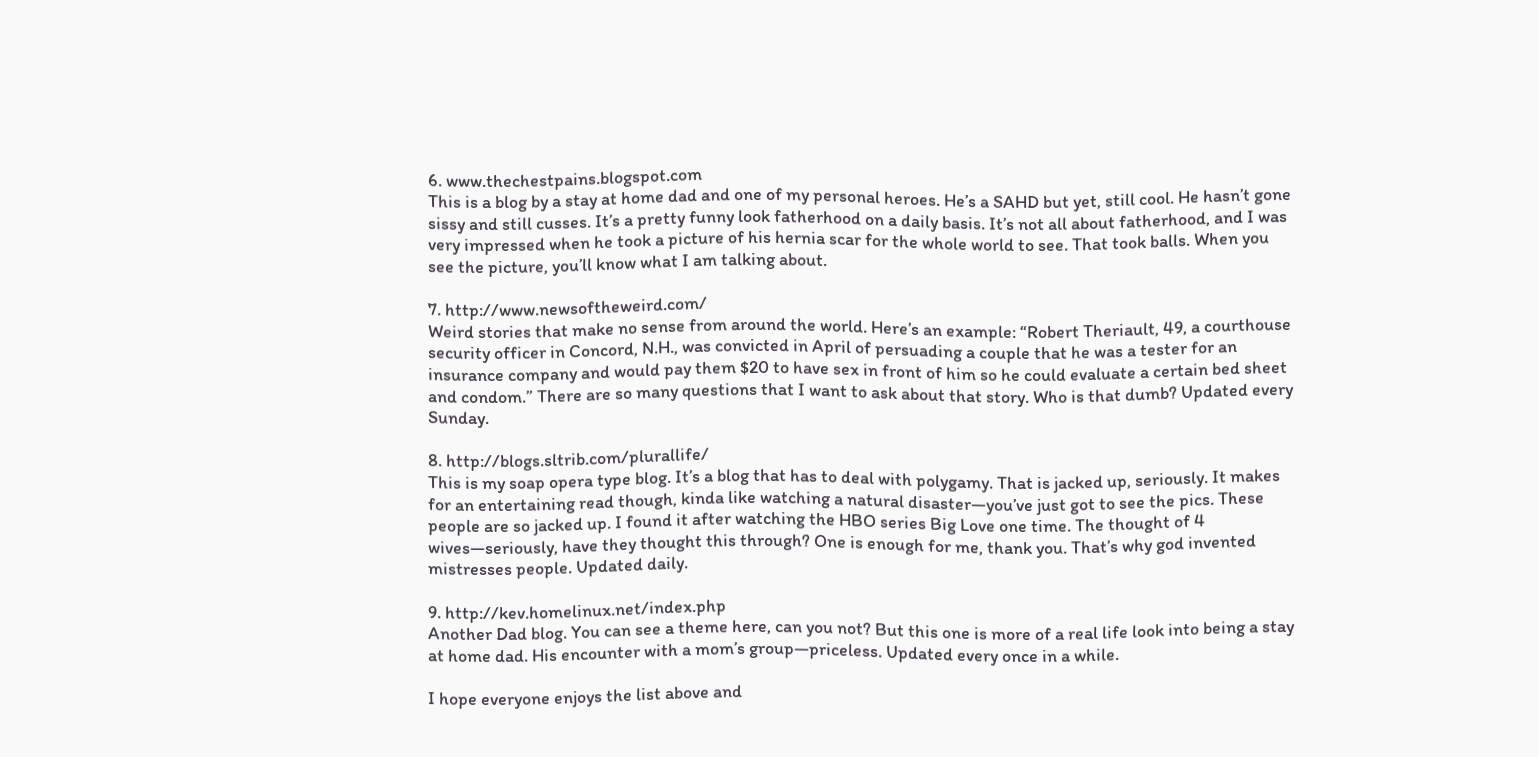6. www.thechestpains.blogspot.com
This is a blog by a stay at home dad and one of my personal heroes. He’s a SAHD but yet, still cool. He hasn’t gone sissy and still cusses. It’s a pretty funny look fatherhood on a daily basis. It’s not all about fatherhood, and I was very impressed when he took a picture of his hernia scar for the whole world to see. That took balls. When you see the picture, you’ll know what I am talking about.

7. http://www.newsoftheweird.com/
Weird stories that make no sense from around the world. Here’s an example: “Robert Theriault, 49, a courthouse security officer in Concord, N.H., was convicted in April of persuading a couple that he was a tester for an insurance company and would pay them $20 to have sex in front of him so he could evaluate a certain bed sheet and condom.” There are so many questions that I want to ask about that story. Who is that dumb? Updated every Sunday.

8. http://blogs.sltrib.com/plurallife/
This is my soap opera type blog. It’s a blog that has to deal with polygamy. That is jacked up, seriously. It makes for an entertaining read though, kinda like watching a natural disaster—you’ve just got to see the pics. These people are so jacked up. I found it after watching the HBO series Big Love one time. The thought of 4 wives—seriously, have they thought this through? One is enough for me, thank you. That’s why god invented mistresses people. Updated daily.

9. http://kev.homelinux.net/index.php
Another Dad blog. You can see a theme here, can you not? But this one is more of a real life look into being a stay at home dad. His encounter with a mom’s group—priceless. Updated every once in a while.

I hope everyone enjoys the list above and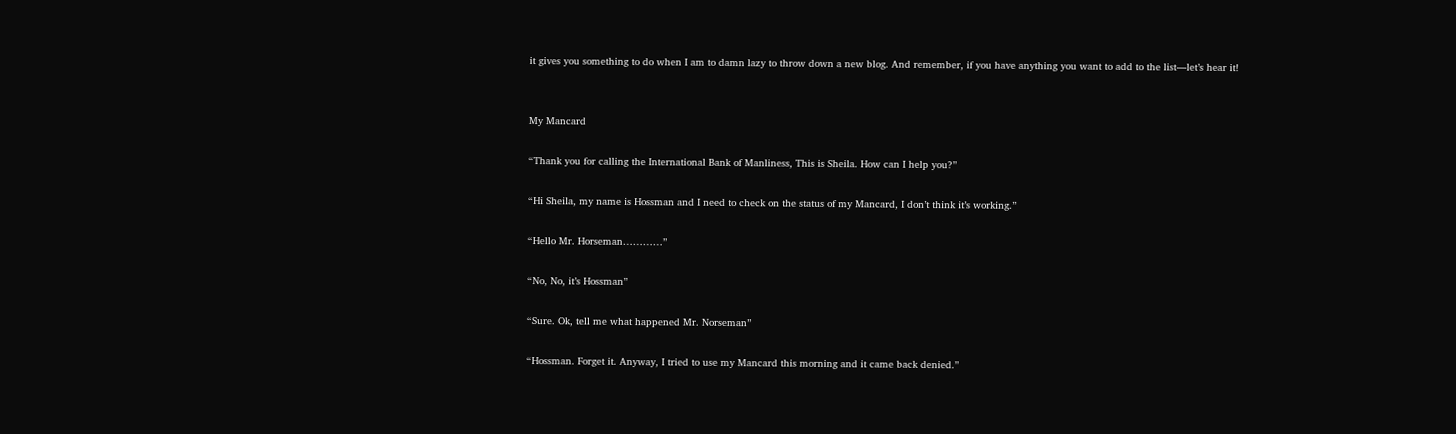it gives you something to do when I am to damn lazy to throw down a new blog. And remember, if you have anything you want to add to the list—let’s hear it!


My Mancard

“Thank you for calling the International Bank of Manliness, This is Sheila. How can I help you?”

“Hi Sheila, my name is Hossman and I need to check on the status of my Mancard, I don’t think it’s working.”

“Hello Mr. Horseman…………”

“No, No, it’s Hossman”

“Sure. Ok, tell me what happened Mr. Norseman”

“Hossman. Forget it. Anyway, I tried to use my Mancard this morning and it came back denied.”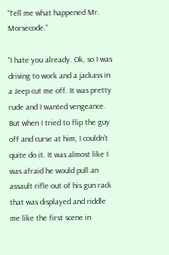“Tell me what happened Mr. Morsecode.”

“I hate you already. Ok, so I was driving to work and a jackass in a Jeep cut me off. It was pretty rude and I wanted vengeance. But when I tried to flip the guy off and curse at him, I couldn’t quite do it. It was almost like I was afraid he would pull an assault rifle out of his gun rack that was displayed and riddle me like the first scene in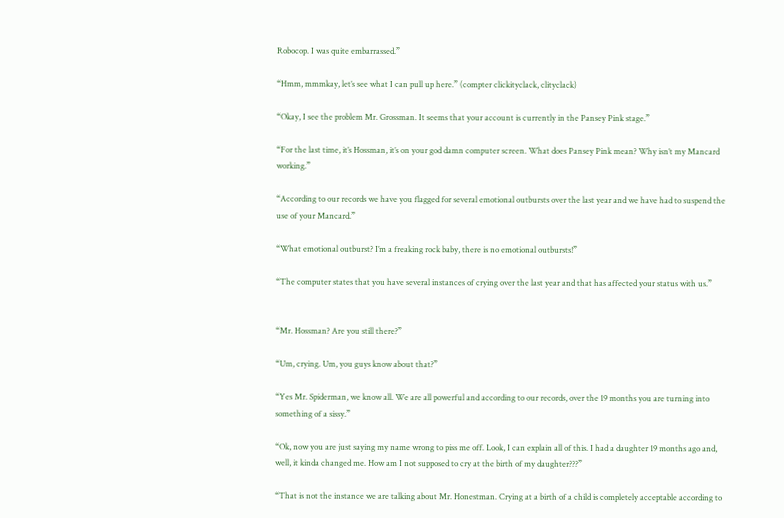Robocop. I was quite embarrassed.”

“Hmm, mmmkay, let’s see what I can pull up here.” (compter clickityclack, clityclack)

“Okay, I see the problem Mr. Grossman. It seems that your account is currently in the Pansey Pink stage.”

“For the last time, it’s Hossman, it’s on your god damn computer screen. What does Pansey Pink mean? Why isn’t my Mancard working.”

“According to our records we have you flagged for several emotional outbursts over the last year and we have had to suspend the use of your Mancard.”

“What emotional outburst? I’m a freaking rock baby, there is no emotional outbursts!”

“The computer states that you have several instances of crying over the last year and that has affected your status with us.”


“Mr. Hossman? Are you still there?”

“Um, crying. Um, you guys know about that?”

“Yes Mr. Spiderman, we know all. We are all powerful and according to our records, over the 19 months you are turning into something of a sissy.”

“Ok, now you are just saying my name wrong to piss me off. Look, I can explain all of this. I had a daughter 19 months ago and, well, it kinda changed me. How am I not supposed to cry at the birth of my daughter???”

“That is not the instance we are talking about Mr. Honestman. Crying at a birth of a child is completely acceptable according to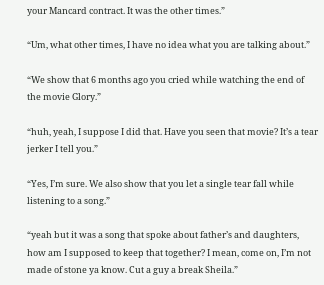your Mancard contract. It was the other times.”

“Um, what other times, I have no idea what you are talking about.”

“We show that 6 months ago you cried while watching the end of the movie Glory.”

“huh, yeah, I suppose I did that. Have you seen that movie? It’s a tear jerker I tell you.”

“Yes, I’m sure. We also show that you let a single tear fall while listening to a song.”

“yeah but it was a song that spoke about father’s and daughters, how am I supposed to keep that together? I mean, come on, I’m not made of stone ya know. Cut a guy a break Sheila.”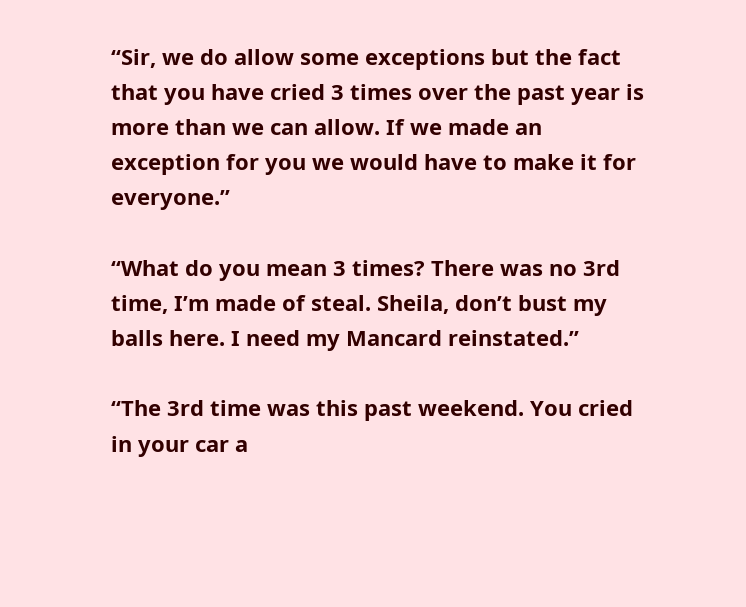“Sir, we do allow some exceptions but the fact that you have cried 3 times over the past year is more than we can allow. If we made an exception for you we would have to make it for everyone.”

“What do you mean 3 times? There was no 3rd time, I’m made of steal. Sheila, don’t bust my balls here. I need my Mancard reinstated.”

“The 3rd time was this past weekend. You cried in your car a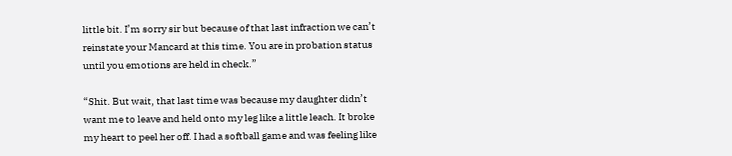little bit. I’m sorry sir but because of that last infraction we can’t reinstate your Mancard at this time. You are in probation status until you emotions are held in check.”

“Shit. But wait, that last time was because my daughter didn’t want me to leave and held onto my leg like a little leach. It broke my heart to peel her off. I had a softball game and was feeling like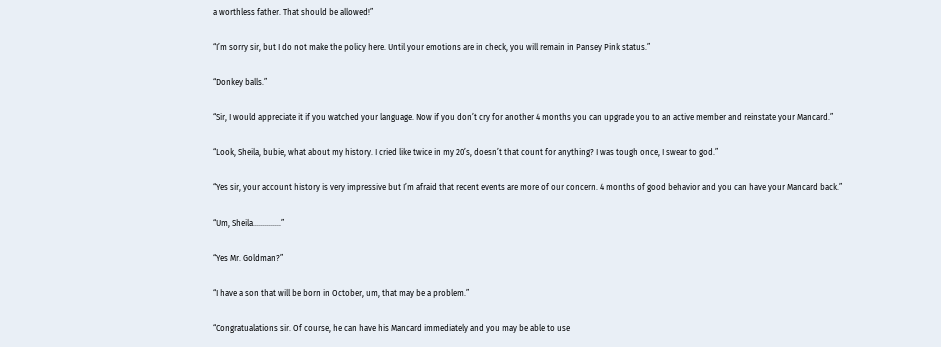a worthless father. That should be allowed!”

“I’m sorry sir, but I do not make the policy here. Until your emotions are in check, you will remain in Pansey Pink status.”

“Donkey balls.”

“Sir, I would appreciate it if you watched your language. Now if you don’t cry for another 4 months you can upgrade you to an active member and reinstate your Mancard.”

“Look, Sheila, bubie, what about my history. I cried like twice in my 20’s, doesn’t that count for anything? I was tough once, I swear to god.”

“Yes sir, your account history is very impressive but I’m afraid that recent events are more of our concern. 4 months of good behavior and you can have your Mancard back.”

“Um, Sheila…………..”

“Yes Mr. Goldman?”

“I have a son that will be born in October, um, that may be a problem.”

“Congratualations sir. Of course, he can have his Mancard immediately and you may be able to use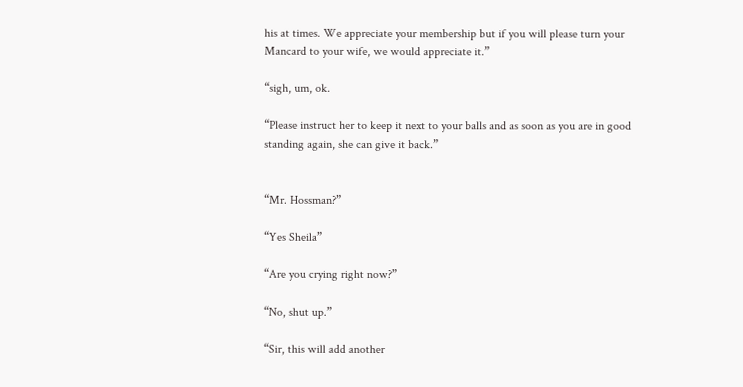his at times. We appreciate your membership but if you will please turn your Mancard to your wife, we would appreciate it.”

“sigh, um, ok.

“Please instruct her to keep it next to your balls and as soon as you are in good standing again, she can give it back.”


“Mr. Hossman?”

“Yes Sheila”

“Are you crying right now?”

“No, shut up.”

“Sir, this will add another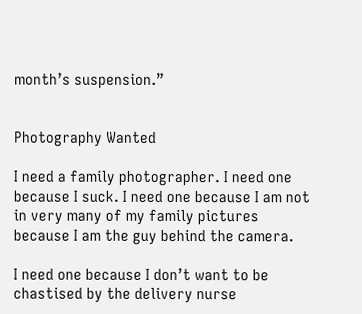month’s suspension.”


Photography Wanted

I need a family photographer. I need one because I suck. I need one because I am not in very many of my family pictures because I am the guy behind the camera.

I need one because I don’t want to be chastised by the delivery nurse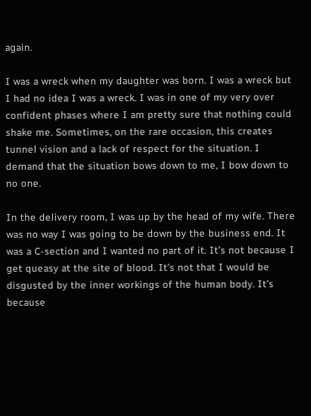again.

I was a wreck when my daughter was born. I was a wreck but I had no idea I was a wreck. I was in one of my very over confident phases where I am pretty sure that nothing could shake me. Sometimes, on the rare occasion, this creates tunnel vision and a lack of respect for the situation. I demand that the situation bows down to me, I bow down to no one.

In the delivery room, I was up by the head of my wife. There was no way I was going to be down by the business end. It was a C-section and I wanted no part of it. It’s not because I get queasy at the site of blood. It’s not that I would be disgusted by the inner workings of the human body. It’s because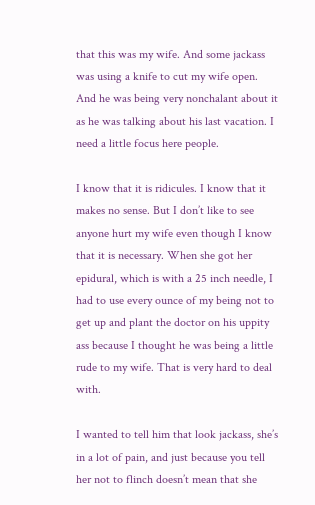that this was my wife. And some jackass was using a knife to cut my wife open. And he was being very nonchalant about it as he was talking about his last vacation. I need a little focus here people.

I know that it is ridicules. I know that it makes no sense. But I don’t like to see anyone hurt my wife even though I know that it is necessary. When she got her epidural, which is with a 25 inch needle, I had to use every ounce of my being not to get up and plant the doctor on his uppity ass because I thought he was being a little rude to my wife. That is very hard to deal with.

I wanted to tell him that look jackass, she’s in a lot of pain, and just because you tell her not to flinch doesn’t mean that she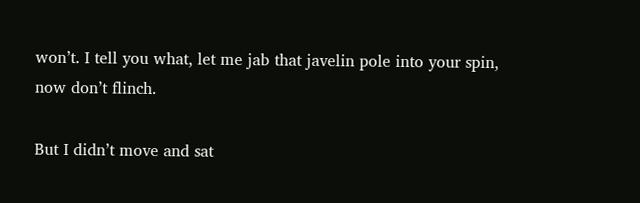won’t. I tell you what, let me jab that javelin pole into your spin, now don’t flinch.

But I didn’t move and sat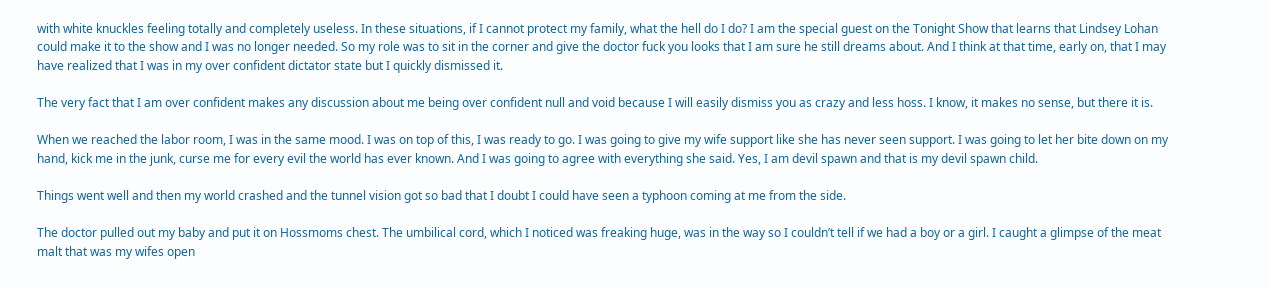with white knuckles feeling totally and completely useless. In these situations, if I cannot protect my family, what the hell do I do? I am the special guest on the Tonight Show that learns that Lindsey Lohan could make it to the show and I was no longer needed. So my role was to sit in the corner and give the doctor fuck you looks that I am sure he still dreams about. And I think at that time, early on, that I may have realized that I was in my over confident dictator state but I quickly dismissed it.

The very fact that I am over confident makes any discussion about me being over confident null and void because I will easily dismiss you as crazy and less hoss. I know, it makes no sense, but there it is.

When we reached the labor room, I was in the same mood. I was on top of this, I was ready to go. I was going to give my wife support like she has never seen support. I was going to let her bite down on my hand, kick me in the junk, curse me for every evil the world has ever known. And I was going to agree with everything she said. Yes, I am devil spawn and that is my devil spawn child.

Things went well and then my world crashed and the tunnel vision got so bad that I doubt I could have seen a typhoon coming at me from the side.

The doctor pulled out my baby and put it on Hossmoms chest. The umbilical cord, which I noticed was freaking huge, was in the way so I couldn’t tell if we had a boy or a girl. I caught a glimpse of the meat malt that was my wifes open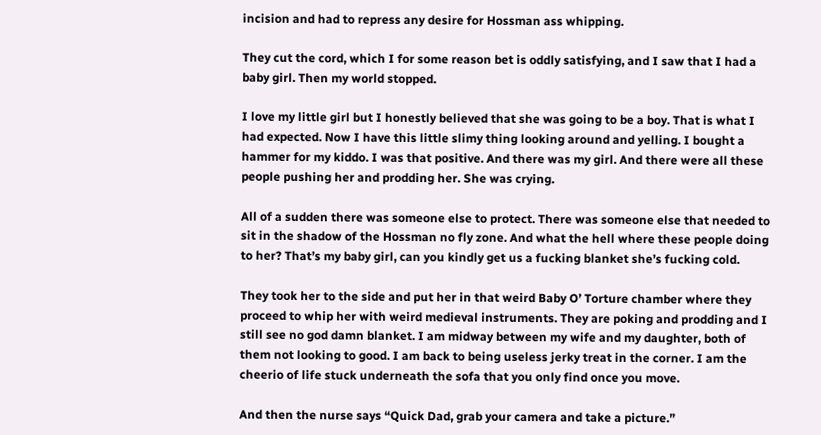incision and had to repress any desire for Hossman ass whipping.

They cut the cord, which I for some reason bet is oddly satisfying, and I saw that I had a baby girl. Then my world stopped.

I love my little girl but I honestly believed that she was going to be a boy. That is what I had expected. Now I have this little slimy thing looking around and yelling. I bought a hammer for my kiddo. I was that positive. And there was my girl. And there were all these people pushing her and prodding her. She was crying.

All of a sudden there was someone else to protect. There was someone else that needed to sit in the shadow of the Hossman no fly zone. And what the hell where these people doing to her? That’s my baby girl, can you kindly get us a fucking blanket she’s fucking cold.

They took her to the side and put her in that weird Baby O’ Torture chamber where they proceed to whip her with weird medieval instruments. They are poking and prodding and I still see no god damn blanket. I am midway between my wife and my daughter, both of them not looking to good. I am back to being useless jerky treat in the corner. I am the cheerio of life stuck underneath the sofa that you only find once you move.

And then the nurse says “Quick Dad, grab your camera and take a picture.”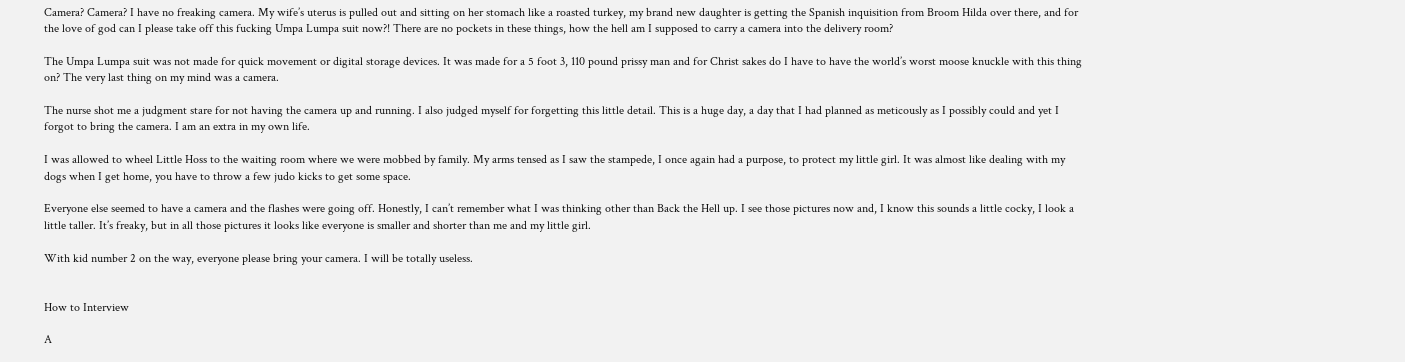Camera? Camera? I have no freaking camera. My wife’s uterus is pulled out and sitting on her stomach like a roasted turkey, my brand new daughter is getting the Spanish inquisition from Broom Hilda over there, and for the love of god can I please take off this fucking Umpa Lumpa suit now?! There are no pockets in these things, how the hell am I supposed to carry a camera into the delivery room?

The Umpa Lumpa suit was not made for quick movement or digital storage devices. It was made for a 5 foot 3, 110 pound prissy man and for Christ sakes do I have to have the world’s worst moose knuckle with this thing on? The very last thing on my mind was a camera.

The nurse shot me a judgment stare for not having the camera up and running. I also judged myself for forgetting this little detail. This is a huge day, a day that I had planned as meticously as I possibly could and yet I forgot to bring the camera. I am an extra in my own life.

I was allowed to wheel Little Hoss to the waiting room where we were mobbed by family. My arms tensed as I saw the stampede, I once again had a purpose, to protect my little girl. It was almost like dealing with my dogs when I get home, you have to throw a few judo kicks to get some space.

Everyone else seemed to have a camera and the flashes were going off. Honestly, I can’t remember what I was thinking other than Back the Hell up. I see those pictures now and, I know this sounds a little cocky, I look a little taller. It’s freaky, but in all those pictures it looks like everyone is smaller and shorter than me and my little girl.

With kid number 2 on the way, everyone please bring your camera. I will be totally useless.


How to Interview

A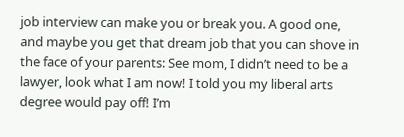job interview can make you or break you. A good one, and maybe you get that dream job that you can shove in the face of your parents: See mom, I didn’t need to be a lawyer, look what I am now! I told you my liberal arts degree would pay off! I’m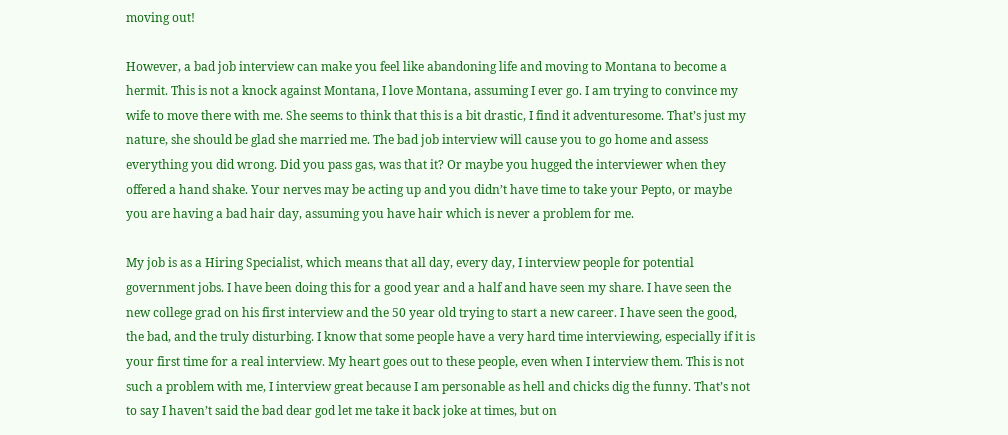moving out!

However, a bad job interview can make you feel like abandoning life and moving to Montana to become a hermit. This is not a knock against Montana, I love Montana, assuming I ever go. I am trying to convince my wife to move there with me. She seems to think that this is a bit drastic, I find it adventuresome. That’s just my nature, she should be glad she married me. The bad job interview will cause you to go home and assess everything you did wrong. Did you pass gas, was that it? Or maybe you hugged the interviewer when they offered a hand shake. Your nerves may be acting up and you didn’t have time to take your Pepto, or maybe you are having a bad hair day, assuming you have hair which is never a problem for me.

My job is as a Hiring Specialist, which means that all day, every day, I interview people for potential government jobs. I have been doing this for a good year and a half and have seen my share. I have seen the new college grad on his first interview and the 50 year old trying to start a new career. I have seen the good, the bad, and the truly disturbing. I know that some people have a very hard time interviewing, especially if it is your first time for a real interview. My heart goes out to these people, even when I interview them. This is not such a problem with me, I interview great because I am personable as hell and chicks dig the funny. That’s not to say I haven’t said the bad dear god let me take it back joke at times, but on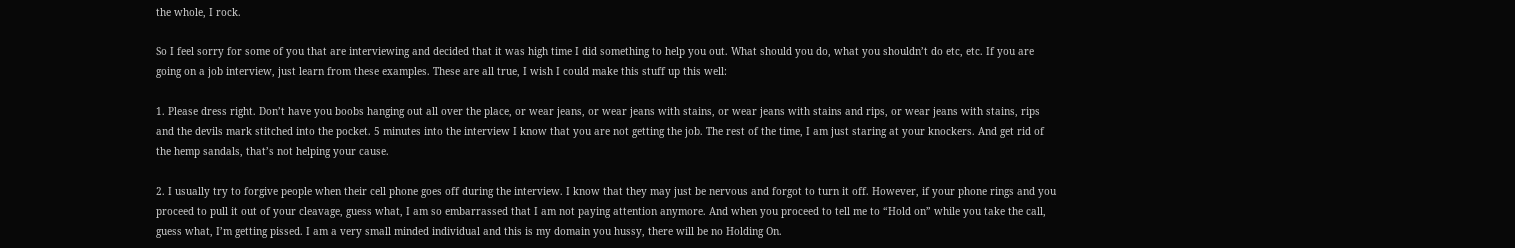the whole, I rock.

So I feel sorry for some of you that are interviewing and decided that it was high time I did something to help you out. What should you do, what you shouldn’t do etc, etc. If you are going on a job interview, just learn from these examples. These are all true, I wish I could make this stuff up this well:

1. Please dress right. Don’t have you boobs hanging out all over the place, or wear jeans, or wear jeans with stains, or wear jeans with stains and rips, or wear jeans with stains, rips and the devils mark stitched into the pocket. 5 minutes into the interview I know that you are not getting the job. The rest of the time, I am just staring at your knockers. And get rid of the hemp sandals, that’s not helping your cause.

2. I usually try to forgive people when their cell phone goes off during the interview. I know that they may just be nervous and forgot to turn it off. However, if your phone rings and you proceed to pull it out of your cleavage, guess what, I am so embarrassed that I am not paying attention anymore. And when you proceed to tell me to “Hold on” while you take the call, guess what, I’m getting pissed. I am a very small minded individual and this is my domain you hussy, there will be no Holding On.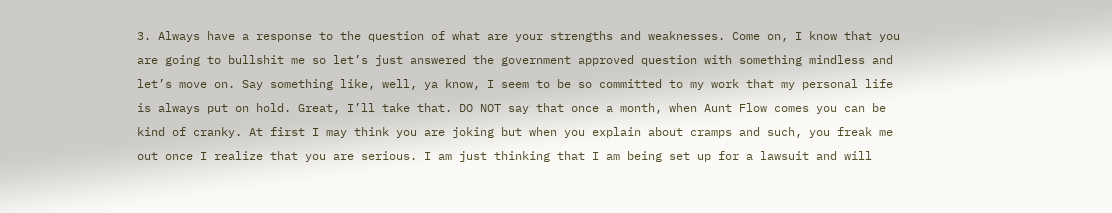3. Always have a response to the question of what are your strengths and weaknesses. Come on, I know that you are going to bullshit me so let’s just answered the government approved question with something mindless and let’s move on. Say something like, well, ya know, I seem to be so committed to my work that my personal life is always put on hold. Great, I’ll take that. DO NOT say that once a month, when Aunt Flow comes you can be kind of cranky. At first I may think you are joking but when you explain about cramps and such, you freak me out once I realize that you are serious. I am just thinking that I am being set up for a lawsuit and will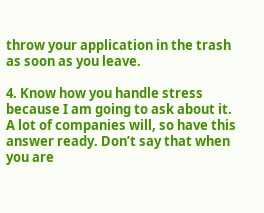throw your application in the trash as soon as you leave.

4. Know how you handle stress because I am going to ask about it. A lot of companies will, so have this answer ready. Don’t say that when you are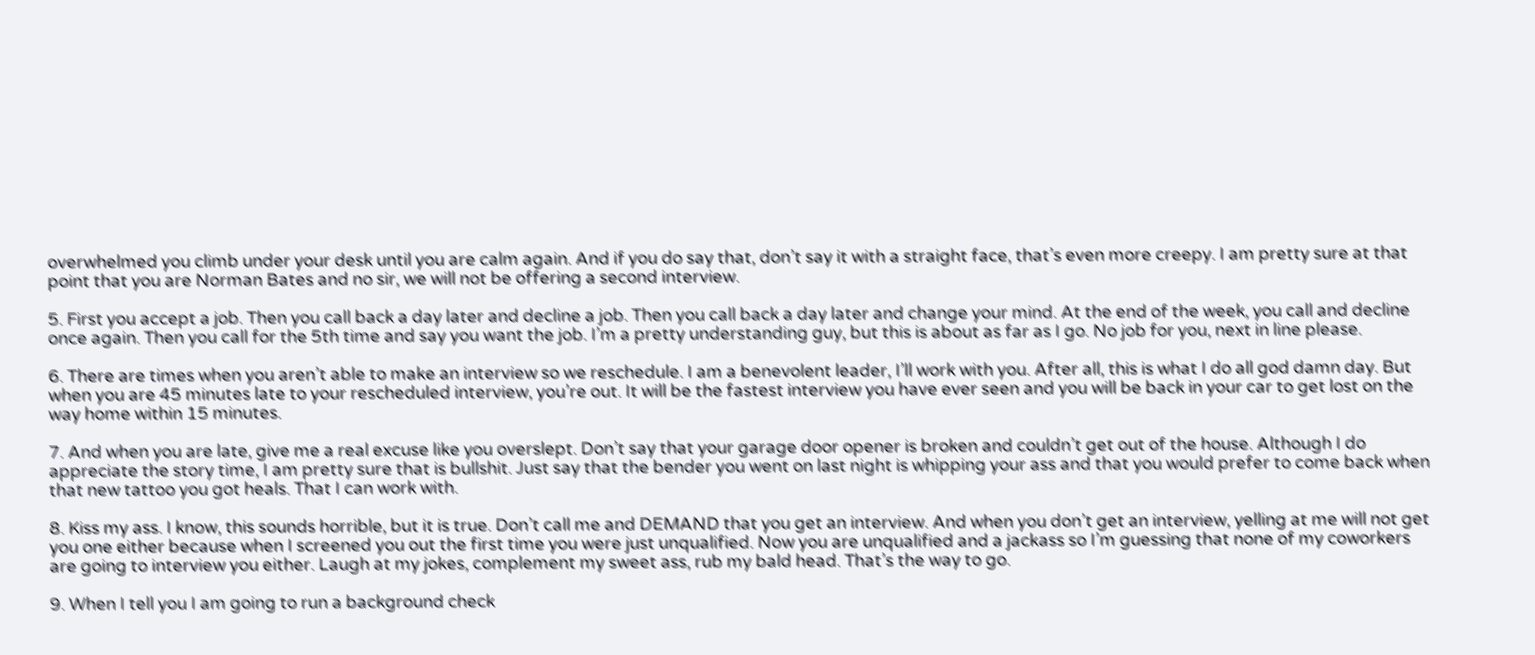overwhelmed you climb under your desk until you are calm again. And if you do say that, don’t say it with a straight face, that’s even more creepy. I am pretty sure at that point that you are Norman Bates and no sir, we will not be offering a second interview.

5. First you accept a job. Then you call back a day later and decline a job. Then you call back a day later and change your mind. At the end of the week, you call and decline once again. Then you call for the 5th time and say you want the job. I’m a pretty understanding guy, but this is about as far as I go. No job for you, next in line please.

6. There are times when you aren’t able to make an interview so we reschedule. I am a benevolent leader, I’ll work with you. After all, this is what I do all god damn day. But when you are 45 minutes late to your rescheduled interview, you’re out. It will be the fastest interview you have ever seen and you will be back in your car to get lost on the way home within 15 minutes.

7. And when you are late, give me a real excuse like you overslept. Don’t say that your garage door opener is broken and couldn’t get out of the house. Although I do appreciate the story time, I am pretty sure that is bullshit. Just say that the bender you went on last night is whipping your ass and that you would prefer to come back when that new tattoo you got heals. That I can work with.

8. Kiss my ass. I know, this sounds horrible, but it is true. Don’t call me and DEMAND that you get an interview. And when you don’t get an interview, yelling at me will not get you one either because when I screened you out the first time you were just unqualified. Now you are unqualified and a jackass so I’m guessing that none of my coworkers are going to interview you either. Laugh at my jokes, complement my sweet ass, rub my bald head. That’s the way to go.

9. When I tell you I am going to run a background check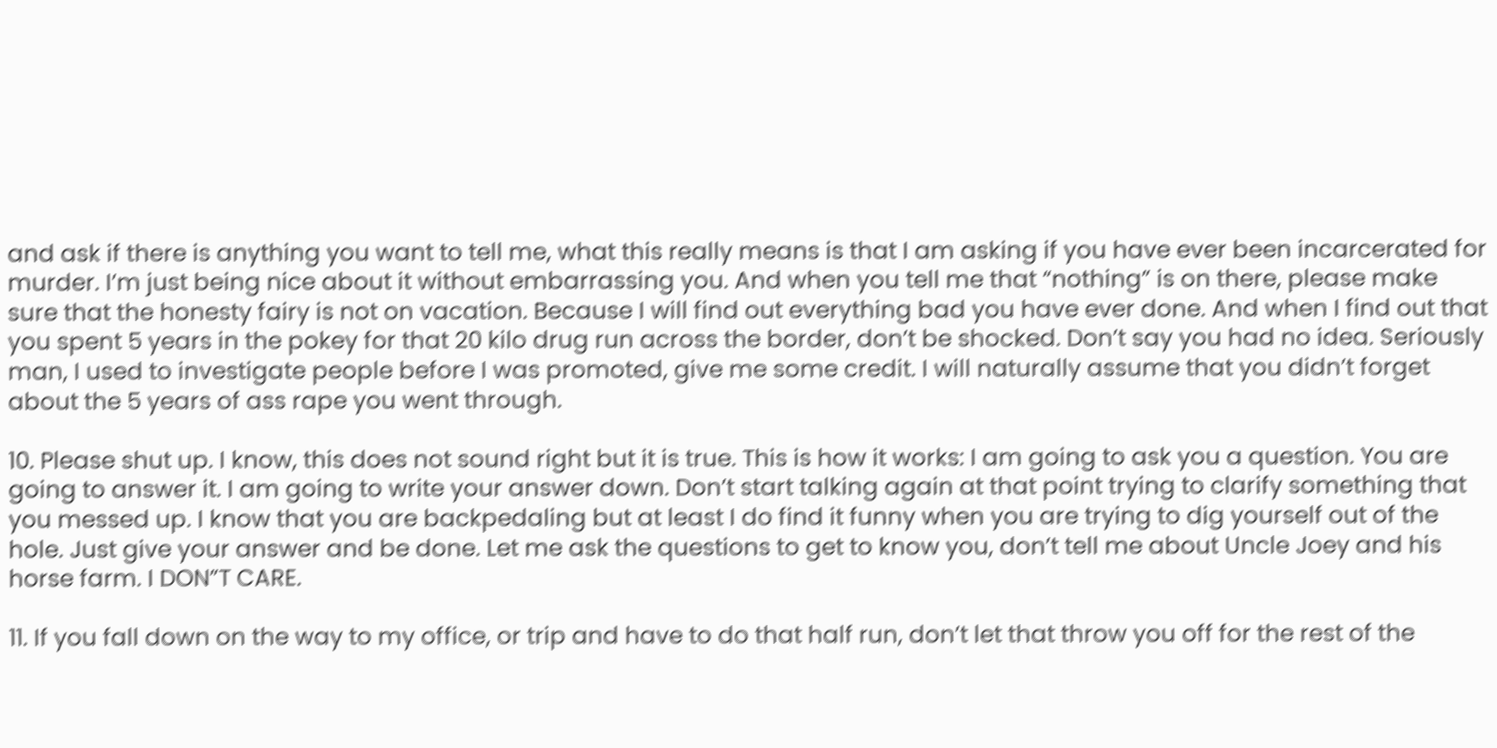and ask if there is anything you want to tell me, what this really means is that I am asking if you have ever been incarcerated for murder. I’m just being nice about it without embarrassing you. And when you tell me that “nothing” is on there, please make sure that the honesty fairy is not on vacation. Because I will find out everything bad you have ever done. And when I find out that you spent 5 years in the pokey for that 20 kilo drug run across the border, don’t be shocked. Don’t say you had no idea. Seriously man, I used to investigate people before I was promoted, give me some credit. I will naturally assume that you didn’t forget about the 5 years of ass rape you went through.

10. Please shut up. I know, this does not sound right but it is true. This is how it works: I am going to ask you a question. You are going to answer it. I am going to write your answer down. Don’t start talking again at that point trying to clarify something that you messed up. I know that you are backpedaling but at least I do find it funny when you are trying to dig yourself out of the hole. Just give your answer and be done. Let me ask the questions to get to know you, don’t tell me about Uncle Joey and his horse farm. I DON”T CARE.

11. If you fall down on the way to my office, or trip and have to do that half run, don’t let that throw you off for the rest of the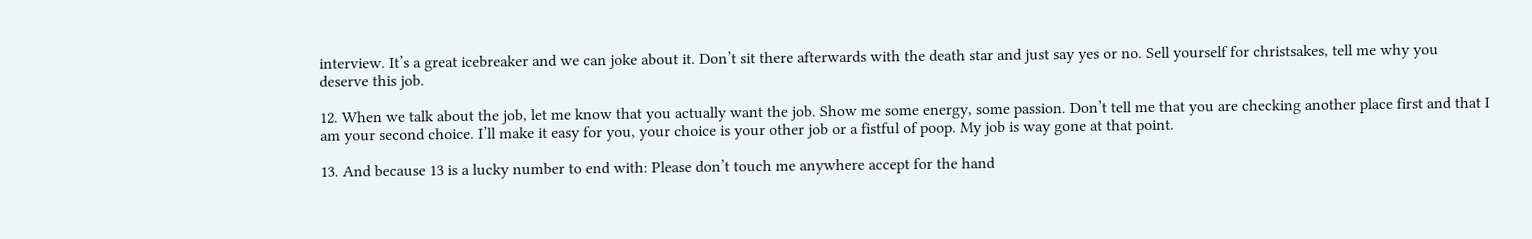interview. It’s a great icebreaker and we can joke about it. Don’t sit there afterwards with the death star and just say yes or no. Sell yourself for christsakes, tell me why you deserve this job.

12. When we talk about the job, let me know that you actually want the job. Show me some energy, some passion. Don’t tell me that you are checking another place first and that I am your second choice. I’ll make it easy for you, your choice is your other job or a fistful of poop. My job is way gone at that point.

13. And because 13 is a lucky number to end with: Please don’t touch me anywhere accept for the hand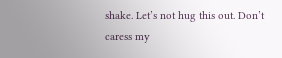shake. Let’s not hug this out. Don’t caress my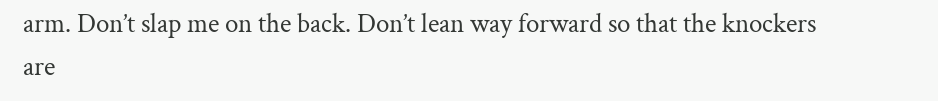arm. Don’t slap me on the back. Don’t lean way forward so that the knockers are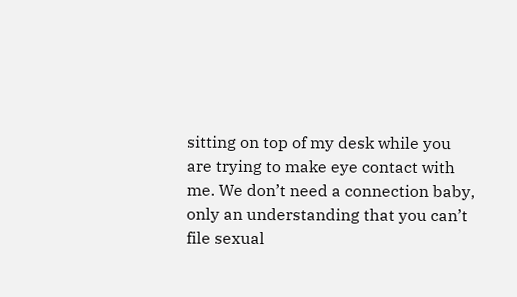sitting on top of my desk while you are trying to make eye contact with me. We don’t need a connection baby, only an understanding that you can’t file sexual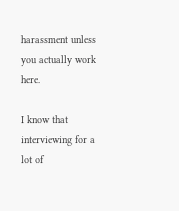harassment unless you actually work here.

I know that interviewing for a lot of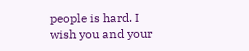people is hard. I wish you and your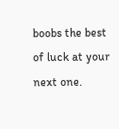boobs the best of luck at your next one.